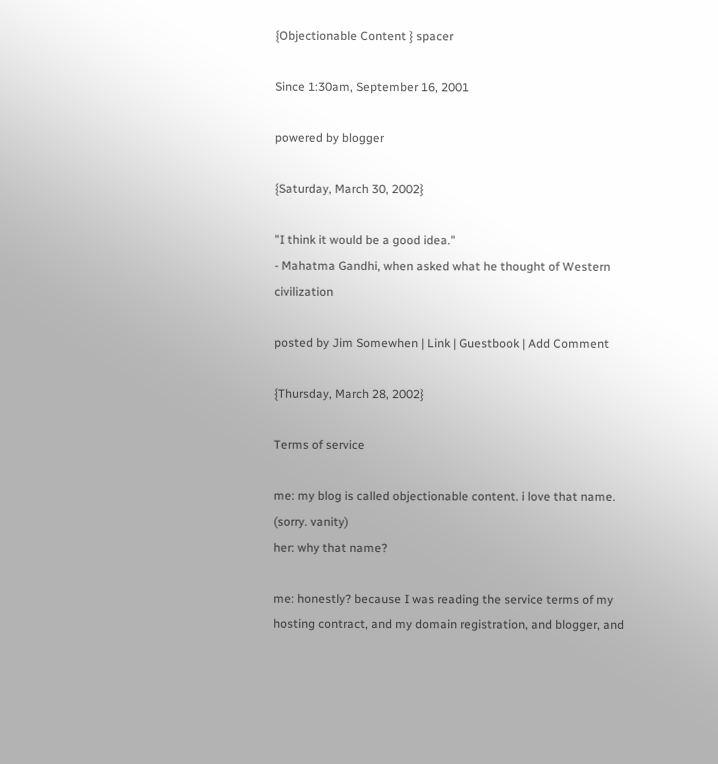{Objectionable Content } spacer

Since 1:30am, September 16, 2001

powered by blogger

{Saturday, March 30, 2002}

"I think it would be a good idea."
- Mahatma Gandhi, when asked what he thought of Western civilization

posted by Jim Somewhen | Link | Guestbook | Add Comment

{Thursday, March 28, 2002}

Terms of service

me: my blog is called objectionable content. i love that name. (sorry. vanity)
her: why that name?

me: honestly? because I was reading the service terms of my hosting contract, and my domain registration, and blogger, and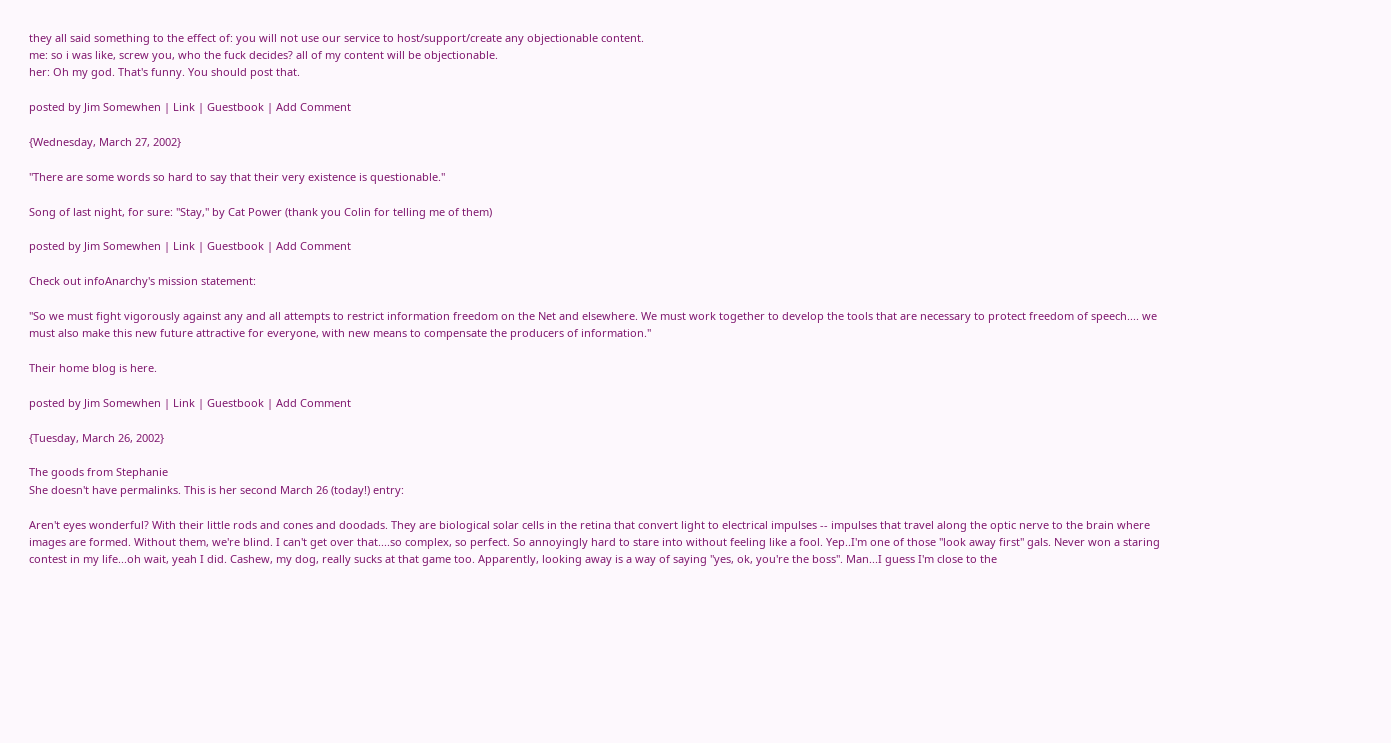they all said something to the effect of: you will not use our service to host/support/create any objectionable content.
me: so i was like, screw you, who the fuck decides? all of my content will be objectionable.
her: Oh my god. That's funny. You should post that.

posted by Jim Somewhen | Link | Guestbook | Add Comment

{Wednesday, March 27, 2002}

"There are some words so hard to say that their very existence is questionable."

Song of last night, for sure: "Stay," by Cat Power (thank you Colin for telling me of them)

posted by Jim Somewhen | Link | Guestbook | Add Comment

Check out infoAnarchy's mission statement:

"So we must fight vigorously against any and all attempts to restrict information freedom on the Net and elsewhere. We must work together to develop the tools that are necessary to protect freedom of speech.... we must also make this new future attractive for everyone, with new means to compensate the producers of information."

Their home blog is here.

posted by Jim Somewhen | Link | Guestbook | Add Comment

{Tuesday, March 26, 2002}

The goods from Stephanie
She doesn't have permalinks. This is her second March 26 (today!) entry:

Aren't eyes wonderful? With their little rods and cones and doodads. They are biological solar cells in the retina that convert light to electrical impulses -- impulses that travel along the optic nerve to the brain where images are formed. Without them, we're blind. I can't get over that....so complex, so perfect. So annoyingly hard to stare into without feeling like a fool. Yep..I'm one of those "look away first" gals. Never won a staring contest in my life...oh wait, yeah I did. Cashew, my dog, really sucks at that game too. Apparently, looking away is a way of saying "yes, ok, you're the boss". Man...I guess I'm close to the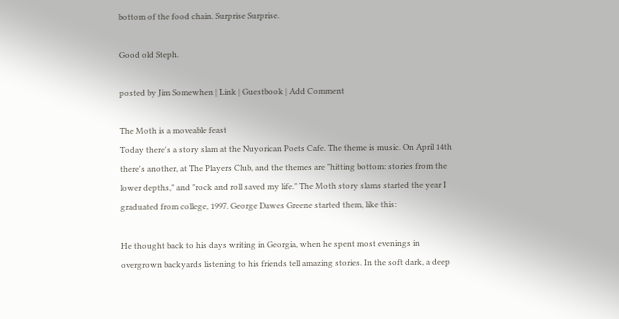bottom of the food chain. Surprise Surprise.

Good old Steph.

posted by Jim Somewhen | Link | Guestbook | Add Comment

The Moth is a moveable feast
Today there's a story slam at the Nuyorican Poets Cafe. The theme is music. On April 14th there's another, at The Players Club, and the themes are "hitting bottom: stories from the lower depths," and "rock and roll saved my life." The Moth story slams started the year I graduated from college, 1997. George Dawes Greene started them, like this:

He thought back to his days writing in Georgia, when he spent most evenings in overgrown backyards listening to his friends tell amazing stories. In the soft dark, a deep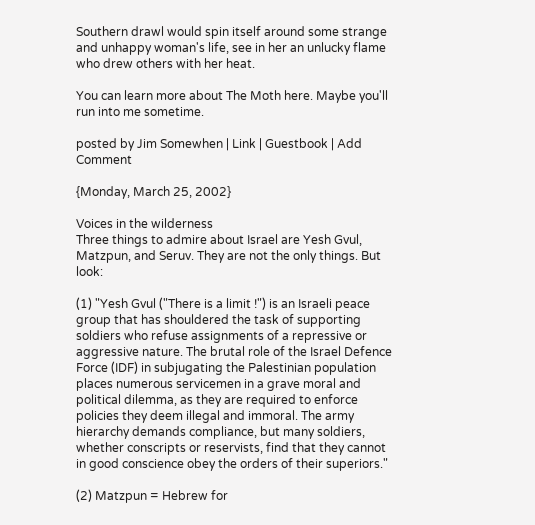Southern drawl would spin itself around some strange and unhappy woman's life, see in her an unlucky flame who drew others with her heat.

You can learn more about The Moth here. Maybe you'll run into me sometime.

posted by Jim Somewhen | Link | Guestbook | Add Comment

{Monday, March 25, 2002}

Voices in the wilderness
Three things to admire about Israel are Yesh Gvul, Matzpun, and Seruv. They are not the only things. But look:

(1) "Yesh Gvul ("There is a limit !") is an Israeli peace group that has shouldered the task of supporting soldiers who refuse assignments of a repressive or aggressive nature. The brutal role of the Israel Defence Force (IDF) in subjugating the Palestinian population places numerous servicemen in a grave moral and political dilemma, as they are required to enforce policies they deem illegal and immoral. The army hierarchy demands compliance, but many soldiers, whether conscripts or reservists, find that they cannot in good conscience obey the orders of their superiors."

(2) Matzpun = Hebrew for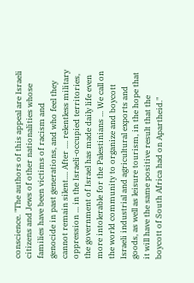conscience. "The authors of this appeal are Israeli citizens and Jews of other nationalities whose families have been victims of racism and genocide in past generations, and who feel they cannot remain silent.... After .... relentless military oppression ... in the Israeli-occupied territories, the government of Israel has made daily life even more intolerable for the Palestinians ... We call on the world community to organize and boycott Israeli industrial and agricultural exports and goods, as well as leisure tourism, in the hope that it will have the same positive result that the boycott of South Africa had on Apartheid."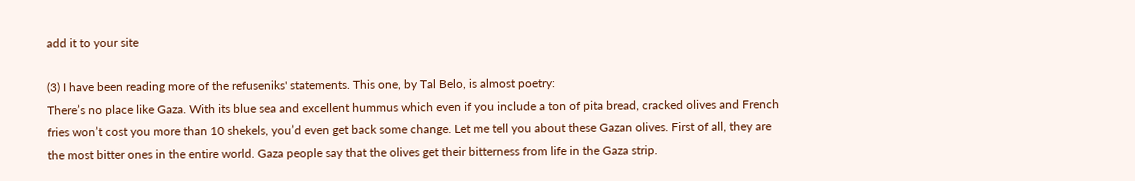add it to your site

(3) I have been reading more of the refuseniks' statements. This one, by Tal Belo, is almost poetry:
There’s no place like Gaza. With its blue sea and excellent hummus which even if you include a ton of pita bread, cracked olives and French fries won’t cost you more than 10 shekels, you’d even get back some change. Let me tell you about these Gazan olives. First of all, they are the most bitter ones in the entire world. Gaza people say that the olives get their bitterness from life in the Gaza strip.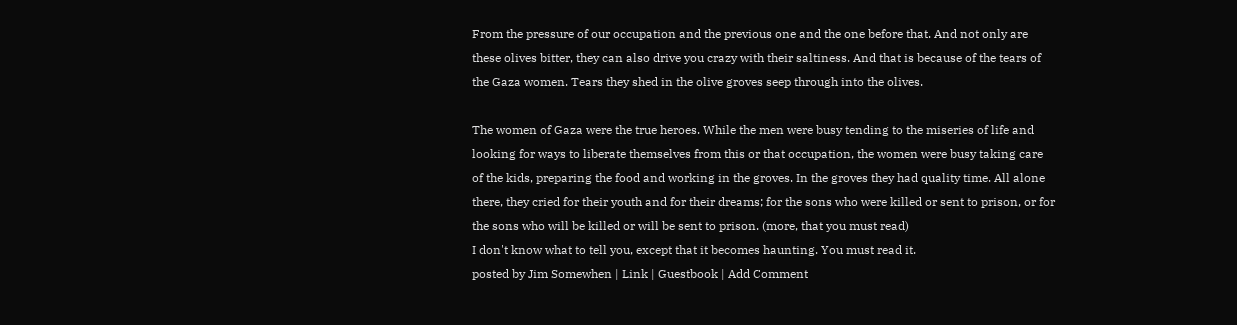From the pressure of our occupation and the previous one and the one before that. And not only are these olives bitter, they can also drive you crazy with their saltiness. And that is because of the tears of the Gaza women. Tears they shed in the olive groves seep through into the olives.

The women of Gaza were the true heroes. While the men were busy tending to the miseries of life and looking for ways to liberate themselves from this or that occupation, the women were busy taking care of the kids, preparing the food and working in the groves. In the groves they had quality time. All alone there, they cried for their youth and for their dreams; for the sons who were killed or sent to prison, or for the sons who will be killed or will be sent to prison. (more, that you must read)
I don't know what to tell you, except that it becomes haunting. You must read it.
posted by Jim Somewhen | Link | Guestbook | Add Comment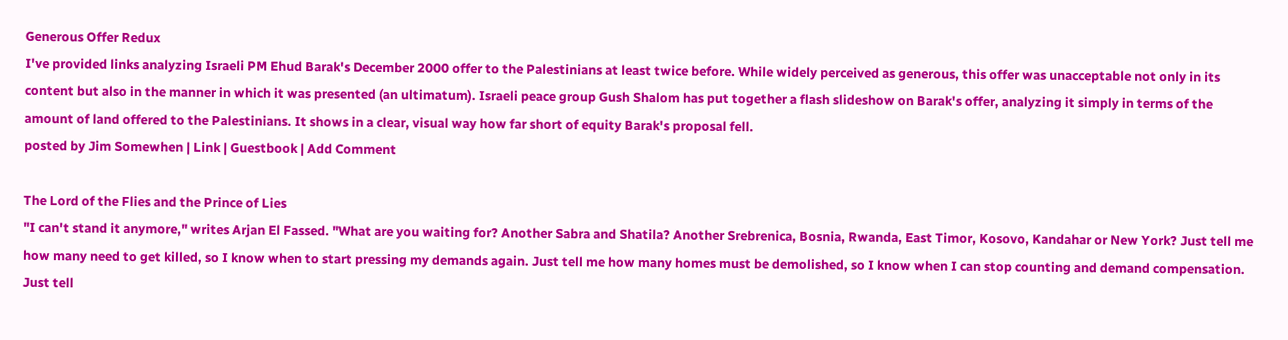Generous Offer Redux
I've provided links analyzing Israeli PM Ehud Barak's December 2000 offer to the Palestinians at least twice before. While widely perceived as generous, this offer was unacceptable not only in its content but also in the manner in which it was presented (an ultimatum). Israeli peace group Gush Shalom has put together a flash slideshow on Barak's offer, analyzing it simply in terms of the amount of land offered to the Palestinians. It shows in a clear, visual way how far short of equity Barak's proposal fell.
posted by Jim Somewhen | Link | Guestbook | Add Comment

The Lord of the Flies and the Prince of Lies
"I can't stand it anymore," writes Arjan El Fassed. "What are you waiting for? Another Sabra and Shatila? Another Srebrenica, Bosnia, Rwanda, East Timor, Kosovo, Kandahar or New York? Just tell me how many need to get killed, so I know when to start pressing my demands again. Just tell me how many homes must be demolished, so I know when I can stop counting and demand compensation. Just tell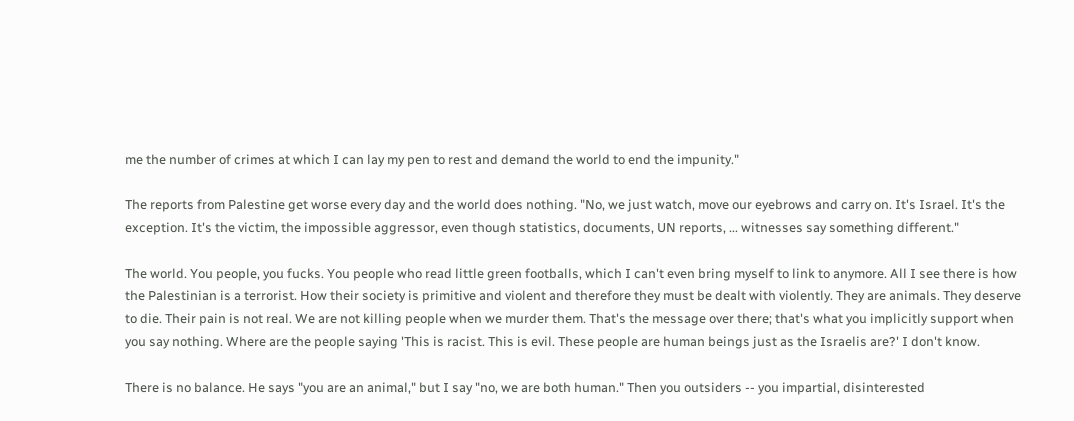me the number of crimes at which I can lay my pen to rest and demand the world to end the impunity."

The reports from Palestine get worse every day and the world does nothing. "No, we just watch, move our eyebrows and carry on. It's Israel. It's the exception. It's the victim, the impossible aggressor, even though statistics, documents, UN reports, ... witnesses say something different."

The world. You people, you fucks. You people who read little green footballs, which I can't even bring myself to link to anymore. All I see there is how the Palestinian is a terrorist. How their society is primitive and violent and therefore they must be dealt with violently. They are animals. They deserve to die. Their pain is not real. We are not killing people when we murder them. That's the message over there; that's what you implicitly support when you say nothing. Where are the people saying 'This is racist. This is evil. These people are human beings just as the Israelis are?' I don't know.

There is no balance. He says "you are an animal," but I say "no, we are both human." Then you outsiders -- you impartial, disinterested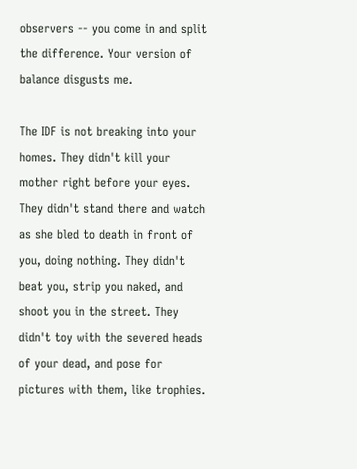observers -- you come in and split the difference. Your version of balance disgusts me.

The IDF is not breaking into your homes. They didn't kill your mother right before your eyes. They didn't stand there and watch as she bled to death in front of you, doing nothing. They didn't beat you, strip you naked, and shoot you in the street. They didn't toy with the severed heads of your dead, and pose for pictures with them, like trophies.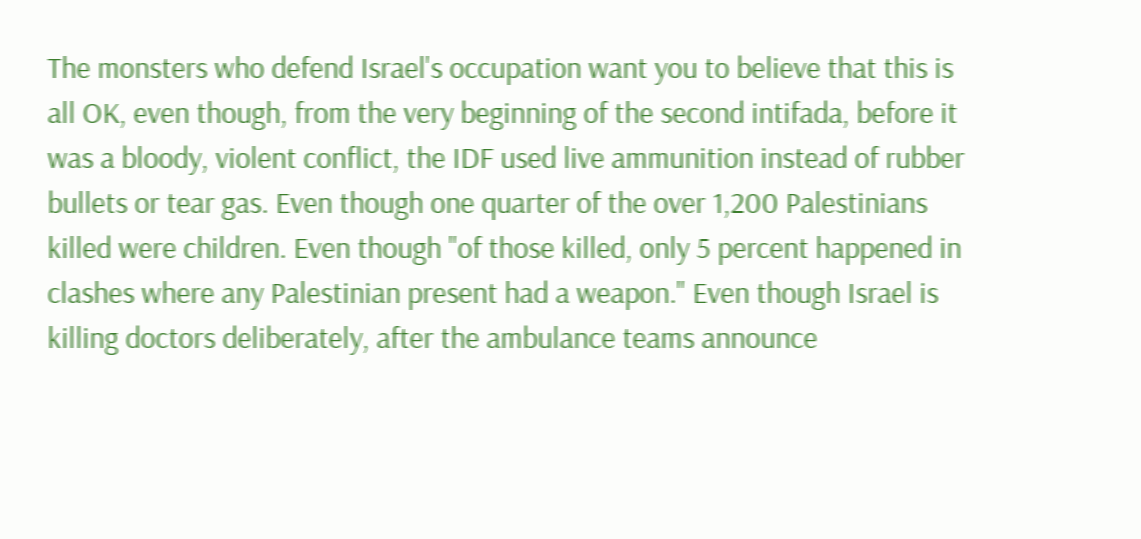The monsters who defend Israel's occupation want you to believe that this is all OK, even though, from the very beginning of the second intifada, before it was a bloody, violent conflict, the IDF used live ammunition instead of rubber bullets or tear gas. Even though one quarter of the over 1,200 Palestinians killed were children. Even though "of those killed, only 5 percent happened in clashes where any Palestinian present had a weapon." Even though Israel is killing doctors deliberately, after the ambulance teams announce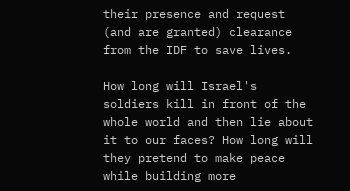their presence and request (and are granted) clearance from the IDF to save lives.

How long will Israel's soldiers kill in front of the whole world and then lie about it to our faces? How long will they pretend to make peace while building more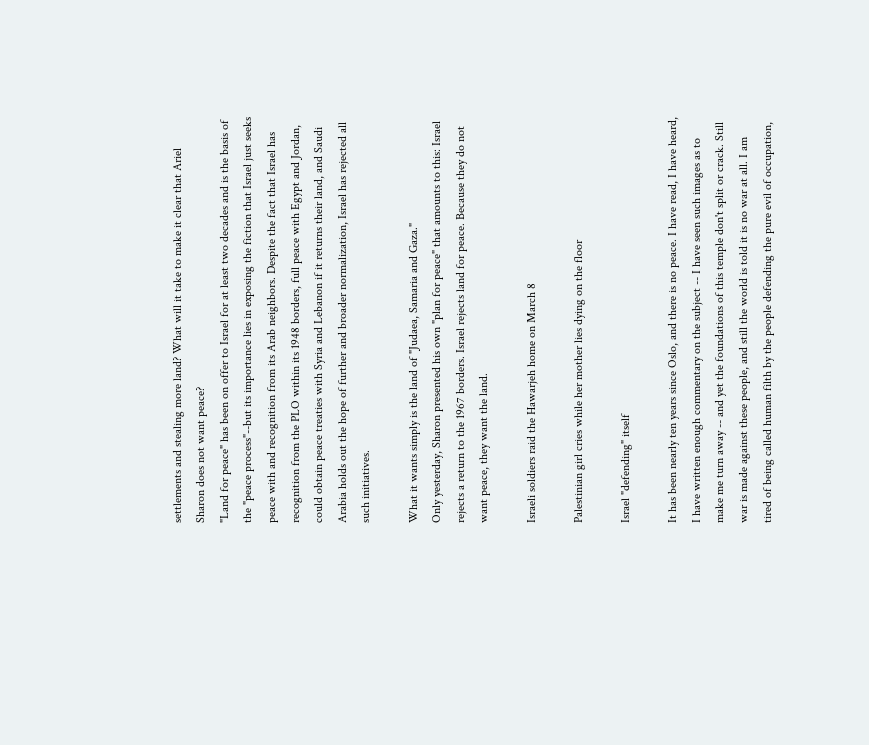settlements and stealing more land? What will it take to make it clear that Ariel Sharon does not want peace?
"Land for peace" has been on offer to Israel for at least two decades and is the basis of the "peace process"--but its importance lies in exposing the fiction that Israel just seeks peace with and recognition from its Arab neighbors. Despite the fact that Israel has recognition from the PLO within its 1948 borders, full peace with Egypt and Jordan, could obtain peace treaties with Syria and Lebanon if it returns their land, and Saudi Arabia holds out the hope of further and broader normalization, Israel has rejected all such initiatives.

What it wants simply is the land of "Judaea, Samaria and Gaza."
Only yesterday, Sharon presented his own "plan for peace" that amounts to this: Israel rejects a return to the 1967 borders. Israel rejects land for peace. Because they do not want peace, they want the land.

Israeli soldiers raid the Hawarjeh home on March 8

Palestinian girl cries while her mother lies dying on the floor

Israel "defending" itself

It has been nearly ten years since Oslo, and there is no peace. I have read, I have heard, I have written enough commentary on the subject -- I have seen such images as to make me turn away -- and yet the foundations of this temple don't split or crack. Still war is made against these people, and still the world is told it is no war at all. I am tired of being called human filth by the people defending the pure evil of occupation,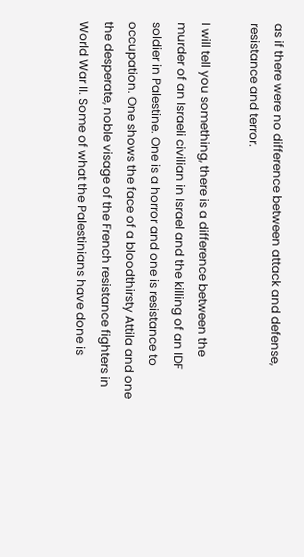as if there were no difference between attack and defense, resistance and terror.

I will tell you something, there is a difference between the murder of an Israeli civilian in Israel and the killing of an IDF soldier in Palestine. One is a horror and one is resistance to occupation. One shows the face of a bloodthirsty Attila and one the desperate, noble visage of the French resistance fighters in World War II. Some of what the Palestinians have done is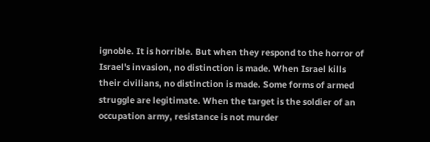ignoble. It is horrible. But when they respond to the horror of Israel's invasion, no distinction is made. When Israel kills their civilians, no distinction is made. Some forms of armed struggle are legitimate. When the target is the soldier of an occupation army, resistance is not murder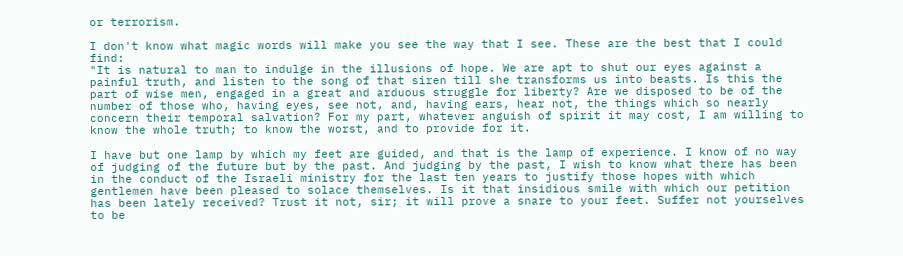or terrorism.

I don't know what magic words will make you see the way that I see. These are the best that I could find:
"It is natural to man to indulge in the illusions of hope. We are apt to shut our eyes against a painful truth, and listen to the song of that siren till she transforms us into beasts. Is this the part of wise men, engaged in a great and arduous struggle for liberty? Are we disposed to be of the number of those who, having eyes, see not, and, having ears, hear not, the things which so nearly concern their temporal salvation? For my part, whatever anguish of spirit it may cost, I am willing to know the whole truth; to know the worst, and to provide for it.

I have but one lamp by which my feet are guided, and that is the lamp of experience. I know of no way of judging of the future but by the past. And judging by the past, I wish to know what there has been in the conduct of the Israeli ministry for the last ten years to justify those hopes with which gentlemen have been pleased to solace themselves. Is it that insidious smile with which our petition has been lately received? Trust it not, sir; it will prove a snare to your feet. Suffer not yourselves to be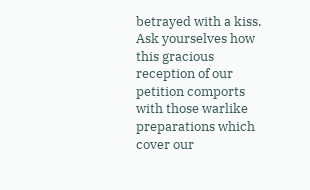betrayed with a kiss. Ask yourselves how this gracious reception of our petition comports with those warlike preparations which cover our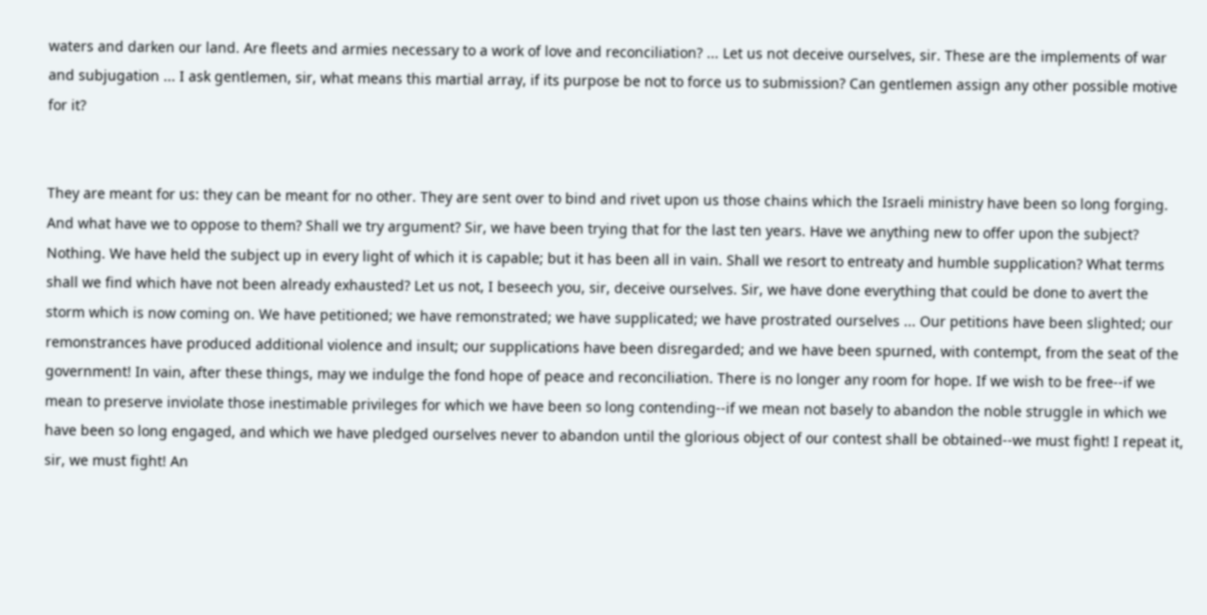waters and darken our land. Are fleets and armies necessary to a work of love and reconciliation? ... Let us not deceive ourselves, sir. These are the implements of war and subjugation ... I ask gentlemen, sir, what means this martial array, if its purpose be not to force us to submission? Can gentlemen assign any other possible motive for it?


They are meant for us: they can be meant for no other. They are sent over to bind and rivet upon us those chains which the Israeli ministry have been so long forging. And what have we to oppose to them? Shall we try argument? Sir, we have been trying that for the last ten years. Have we anything new to offer upon the subject? Nothing. We have held the subject up in every light of which it is capable; but it has been all in vain. Shall we resort to entreaty and humble supplication? What terms shall we find which have not been already exhausted? Let us not, I beseech you, sir, deceive ourselves. Sir, we have done everything that could be done to avert the storm which is now coming on. We have petitioned; we have remonstrated; we have supplicated; we have prostrated ourselves ... Our petitions have been slighted; our remonstrances have produced additional violence and insult; our supplications have been disregarded; and we have been spurned, with contempt, from the seat of the government! In vain, after these things, may we indulge the fond hope of peace and reconciliation. There is no longer any room for hope. If we wish to be free--if we mean to preserve inviolate those inestimable privileges for which we have been so long contending--if we mean not basely to abandon the noble struggle in which we have been so long engaged, and which we have pledged ourselves never to abandon until the glorious object of our contest shall be obtained--we must fight! I repeat it, sir, we must fight! An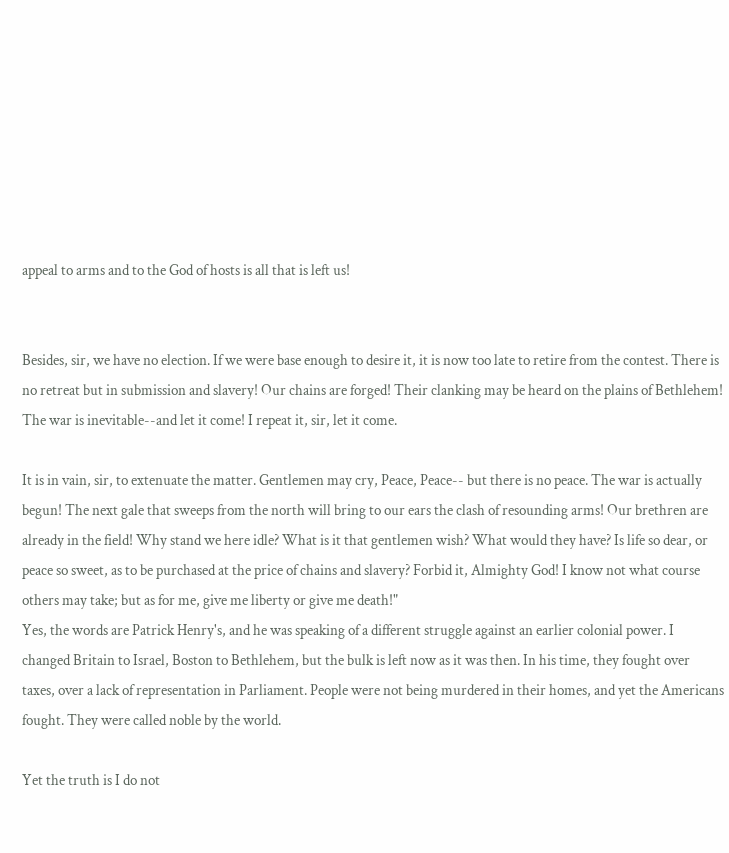appeal to arms and to the God of hosts is all that is left us!


Besides, sir, we have no election. If we were base enough to desire it, it is now too late to retire from the contest. There is no retreat but in submission and slavery! Our chains are forged! Their clanking may be heard on the plains of Bethlehem! The war is inevitable--and let it come! I repeat it, sir, let it come.

It is in vain, sir, to extenuate the matter. Gentlemen may cry, Peace, Peace-- but there is no peace. The war is actually begun! The next gale that sweeps from the north will bring to our ears the clash of resounding arms! Our brethren are already in the field! Why stand we here idle? What is it that gentlemen wish? What would they have? Is life so dear, or peace so sweet, as to be purchased at the price of chains and slavery? Forbid it, Almighty God! I know not what course others may take; but as for me, give me liberty or give me death!"
Yes, the words are Patrick Henry's, and he was speaking of a different struggle against an earlier colonial power. I changed Britain to Israel, Boston to Bethlehem, but the bulk is left now as it was then. In his time, they fought over taxes, over a lack of representation in Parliament. People were not being murdered in their homes, and yet the Americans fought. They were called noble by the world.

Yet the truth is I do not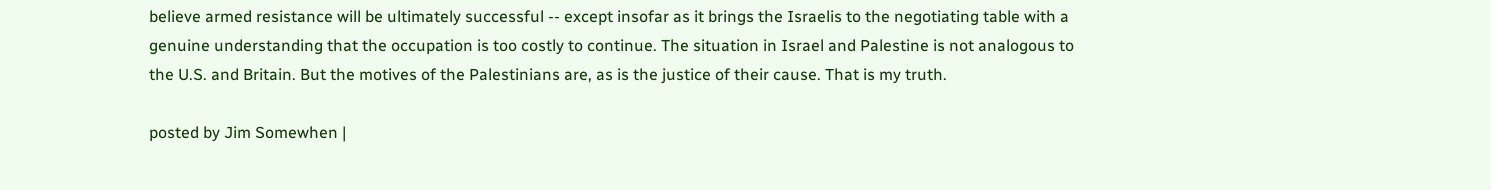believe armed resistance will be ultimately successful -- except insofar as it brings the Israelis to the negotiating table with a genuine understanding that the occupation is too costly to continue. The situation in Israel and Palestine is not analogous to the U.S. and Britain. But the motives of the Palestinians are, as is the justice of their cause. That is my truth.

posted by Jim Somewhen |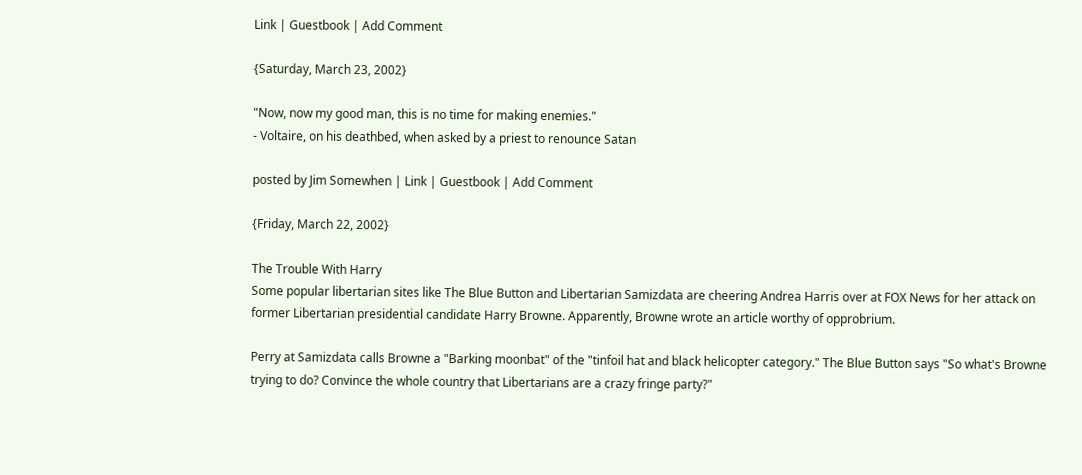Link | Guestbook | Add Comment

{Saturday, March 23, 2002}

"Now, now my good man, this is no time for making enemies."
- Voltaire, on his deathbed, when asked by a priest to renounce Satan

posted by Jim Somewhen | Link | Guestbook | Add Comment

{Friday, March 22, 2002}

The Trouble With Harry
Some popular libertarian sites like The Blue Button and Libertarian Samizdata are cheering Andrea Harris over at FOX News for her attack on former Libertarian presidential candidate Harry Browne. Apparently, Browne wrote an article worthy of opprobrium.

Perry at Samizdata calls Browne a "Barking moonbat" of the "tinfoil hat and black helicopter category." The Blue Button says "So what's Browne trying to do? Convince the whole country that Libertarians are a crazy fringe party?"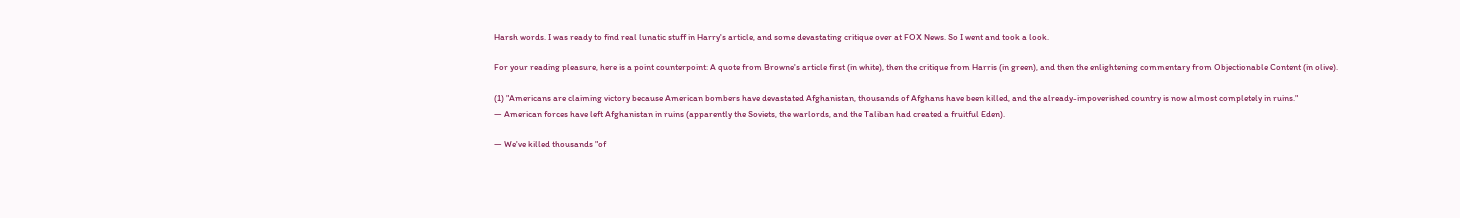Harsh words. I was ready to find real lunatic stuff in Harry's article, and some devastating critique over at FOX News. So I went and took a look.

For your reading pleasure, here is a point counterpoint: A quote from Browne's article first (in white), then the critique from Harris (in green), and then the enlightening commentary from Objectionable Content (in olive).

(1) "Americans are claiming victory because American bombers have devastated Afghanistan, thousands of Afghans have been killed, and the already-impoverished country is now almost completely in ruins."
— American forces have left Afghanistan in ruins (apparently the Soviets, the warlords, and the Taliban had created a fruitful Eden).

— We've killed thousands "of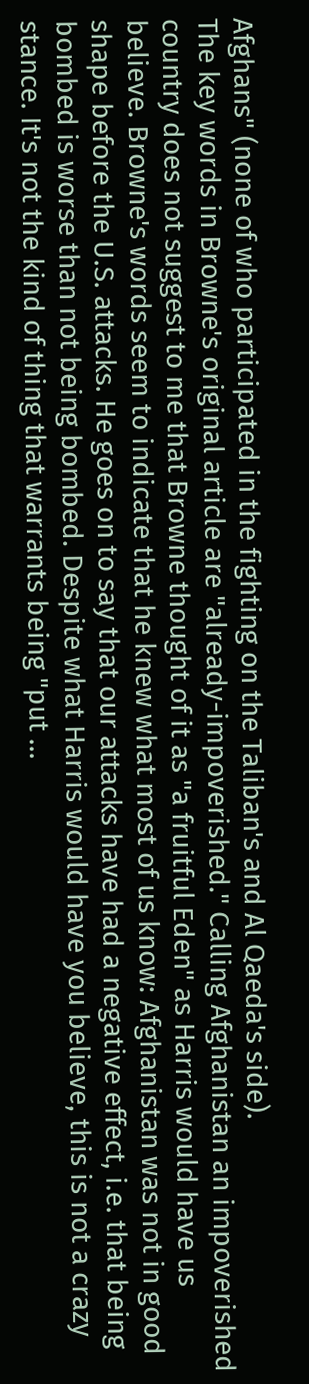Afghans" (none of who participated in the fighting on the Taliban's and Al Qaeda's side).
The key words in Browne's original article are "already-impoverished." Calling Afghanistan an impoverished country does not suggest to me that Browne thought of it as "a fruitful Eden" as Harris would have us believe. Browne's words seem to indicate that he knew what most of us know: Afghanistan was not in good shape before the U.S. attacks. He goes on to say that our attacks have had a negative effect, i.e. that being bombed is worse than not being bombed. Despite what Harris would have you believe, this is not a crazy stance. It's not the kind of thing that warrants being "put ...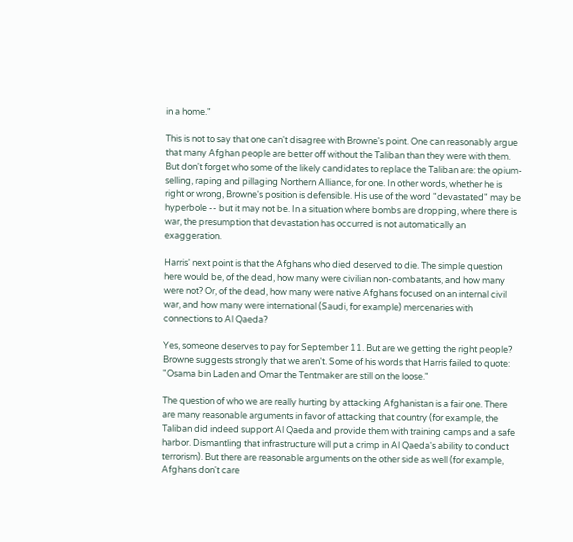in a home."

This is not to say that one can't disagree with Browne's point. One can reasonably argue that many Afghan people are better off without the Taliban than they were with them. But don't forget who some of the likely candidates to replace the Taliban are: the opium-selling, raping and pillaging Northern Alliance, for one. In other words, whether he is right or wrong, Browne's position is defensible. His use of the word "devastated" may be hyperbole -- but it may not be. In a situation where bombs are dropping, where there is war, the presumption that devastation has occurred is not automatically an exaggeration.

Harris' next point is that the Afghans who died deserved to die. The simple question here would be, of the dead, how many were civilian non-combatants, and how many were not? Or, of the dead, how many were native Afghans focused on an internal civil war, and how many were international (Saudi, for example) mercenaries with connections to Al Qaeda?

Yes, someone deserves to pay for September 11. But are we getting the right people? Browne suggests strongly that we aren't. Some of his words that Harris failed to quote: "Osama bin Laden and Omar the Tentmaker are still on the loose."

The question of who we are really hurting by attacking Afghanistan is a fair one. There are many reasonable arguments in favor of attacking that country (for example, the Taliban did indeed support Al Qaeda and provide them with training camps and a safe harbor. Dismantling that infrastructure will put a crimp in Al Qaeda's ability to conduct terrorism). But there are reasonable arguments on the other side as well (for example, Afghans don't care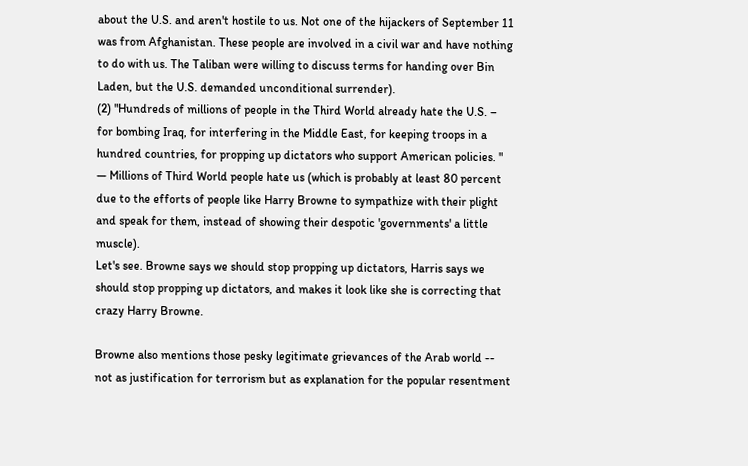about the U.S. and aren't hostile to us. Not one of the hijackers of September 11 was from Afghanistan. These people are involved in a civil war and have nothing to do with us. The Taliban were willing to discuss terms for handing over Bin Laden, but the U.S. demanded unconditional surrender).
(2) "Hundreds of millions of people in the Third World already hate the U.S. – for bombing Iraq, for interfering in the Middle East, for keeping troops in a hundred countries, for propping up dictators who support American policies. "
— Millions of Third World people hate us (which is probably at least 80 percent due to the efforts of people like Harry Browne to sympathize with their plight and speak for them, instead of showing their despotic 'governments' a little muscle).
Let's see. Browne says we should stop propping up dictators, Harris says we should stop propping up dictators, and makes it look like she is correcting that crazy Harry Browne.

Browne also mentions those pesky legitimate grievances of the Arab world -- not as justification for terrorism but as explanation for the popular resentment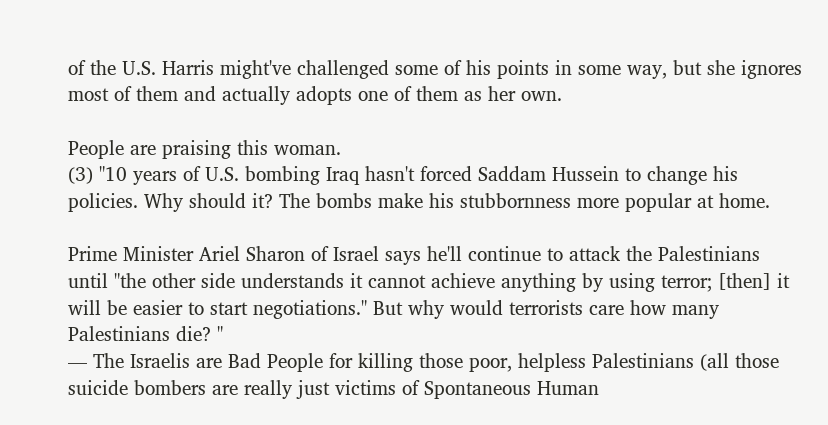of the U.S. Harris might've challenged some of his points in some way, but she ignores most of them and actually adopts one of them as her own.

People are praising this woman.
(3) "10 years of U.S. bombing Iraq hasn't forced Saddam Hussein to change his policies. Why should it? The bombs make his stubbornness more popular at home.

Prime Minister Ariel Sharon of Israel says he'll continue to attack the Palestinians until "the other side understands it cannot achieve anything by using terror; [then] it will be easier to start negotiations." But why would terrorists care how many Palestinians die? "
— The Israelis are Bad People for killing those poor, helpless Palestinians (all those suicide bombers are really just victims of Spontaneous Human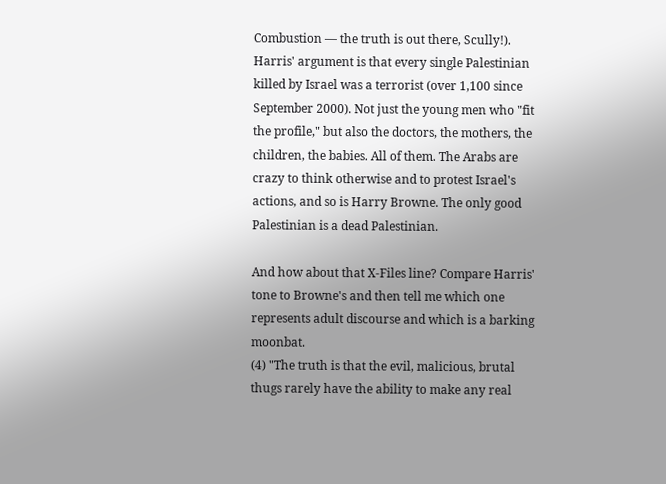Combustion — the truth is out there, Scully!).
Harris' argument is that every single Palestinian killed by Israel was a terrorist (over 1,100 since September 2000). Not just the young men who "fit the profile," but also the doctors, the mothers, the children, the babies. All of them. The Arabs are crazy to think otherwise and to protest Israel's actions, and so is Harry Browne. The only good Palestinian is a dead Palestinian.

And how about that X-Files line? Compare Harris' tone to Browne's and then tell me which one represents adult discourse and which is a barking moonbat.
(4) "The truth is that the evil, malicious, brutal thugs rarely have the ability to make any real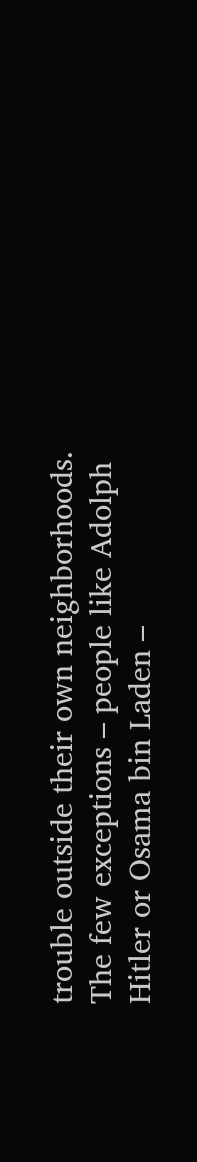trouble outside their own neighborhoods. The few exceptions – people like Adolph Hitler or Osama bin Laden –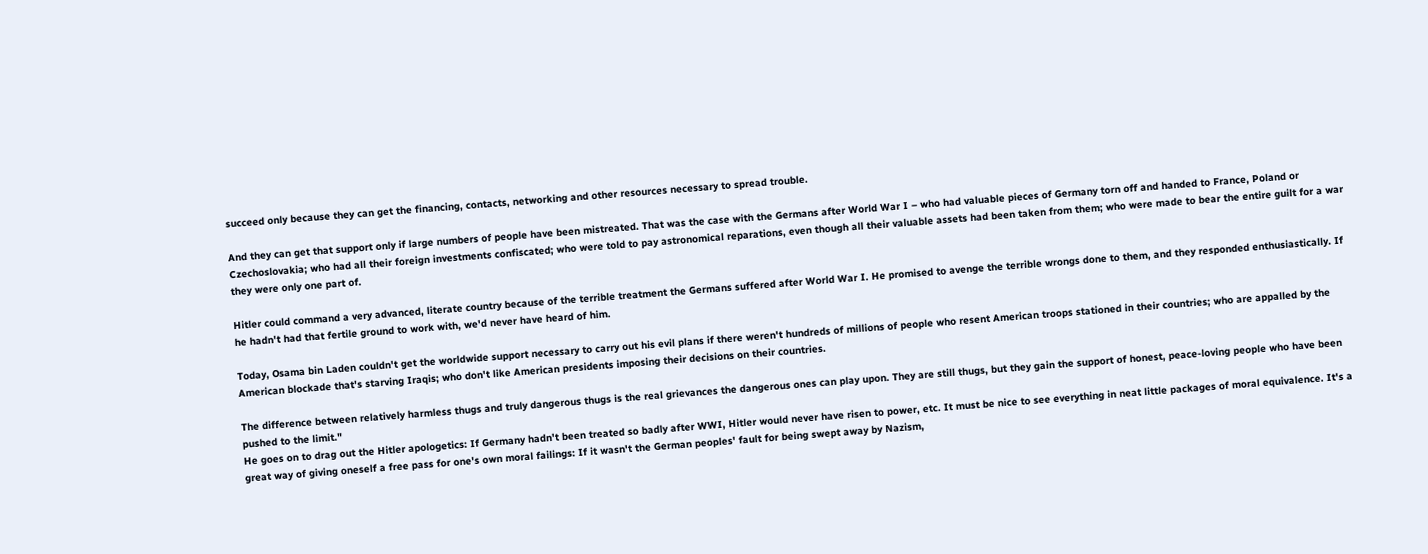succeed only because they can get the financing, contacts, networking and other resources necessary to spread trouble.

And they can get that support only if large numbers of people have been mistreated. That was the case with the Germans after World War I – who had valuable pieces of Germany torn off and handed to France, Poland or Czechoslovakia; who had all their foreign investments confiscated; who were told to pay astronomical reparations, even though all their valuable assets had been taken from them; who were made to bear the entire guilt for a war they were only one part of.

Hitler could command a very advanced, literate country because of the terrible treatment the Germans suffered after World War I. He promised to avenge the terrible wrongs done to them, and they responded enthusiastically. If he hadn't had that fertile ground to work with, we'd never have heard of him.

Today, Osama bin Laden couldn't get the worldwide support necessary to carry out his evil plans if there weren't hundreds of millions of people who resent American troops stationed in their countries; who are appalled by the American blockade that's starving Iraqis; who don't like American presidents imposing their decisions on their countries.

The difference between relatively harmless thugs and truly dangerous thugs is the real grievances the dangerous ones can play upon. They are still thugs, but they gain the support of honest, peace-loving people who have been pushed to the limit."
He goes on to drag out the Hitler apologetics: If Germany hadn't been treated so badly after WWI, Hitler would never have risen to power, etc. It must be nice to see everything in neat little packages of moral equivalence. It's a great way of giving oneself a free pass for one's own moral failings: If it wasn't the German peoples' fault for being swept away by Nazism,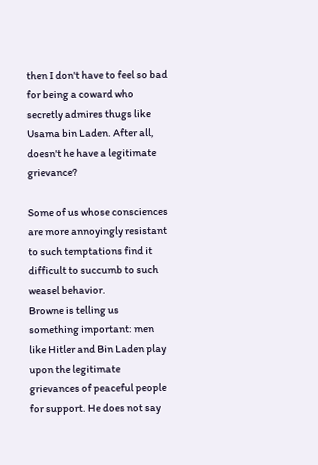then I don't have to feel so bad for being a coward who secretly admires thugs like Usama bin Laden. After all, doesn't he have a legitimate grievance?

Some of us whose consciences are more annoyingly resistant to such temptations find it difficult to succumb to such weasel behavior.
Browne is telling us something important: men like Hitler and Bin Laden play upon the legitimate grievances of peaceful people for support. He does not say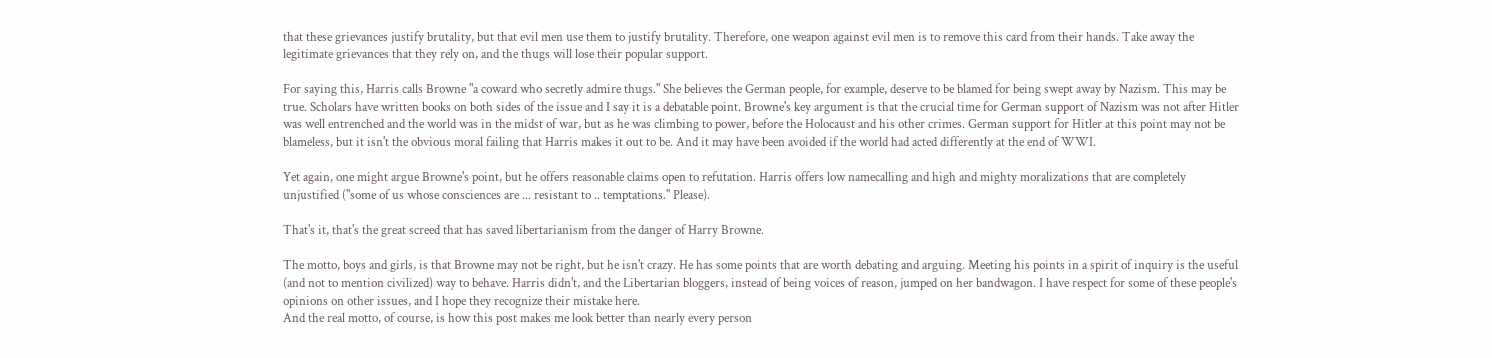that these grievances justify brutality, but that evil men use them to justify brutality. Therefore, one weapon against evil men is to remove this card from their hands. Take away the legitimate grievances that they rely on, and the thugs will lose their popular support.

For saying this, Harris calls Browne "a coward who secretly admire thugs." She believes the German people, for example, deserve to be blamed for being swept away by Nazism. This may be true. Scholars have written books on both sides of the issue and I say it is a debatable point. Browne's key argument is that the crucial time for German support of Nazism was not after Hitler was well entrenched and the world was in the midst of war, but as he was climbing to power, before the Holocaust and his other crimes. German support for Hitler at this point may not be blameless, but it isn't the obvious moral failing that Harris makes it out to be. And it may have been avoided if the world had acted differently at the end of WWI.

Yet again, one might argue Browne's point, but he offers reasonable claims open to refutation. Harris offers low namecalling and high and mighty moralizations that are completely unjustified ("some of us whose consciences are ... resistant to .. temptations." Please).

That's it, that's the great screed that has saved libertarianism from the danger of Harry Browne.

The motto, boys and girls, is that Browne may not be right, but he isn't crazy. He has some points that are worth debating and arguing. Meeting his points in a spirit of inquiry is the useful (and not to mention civilized) way to behave. Harris didn't, and the Libertarian bloggers, instead of being voices of reason, jumped on her bandwagon. I have respect for some of these people's opinions on other issues, and I hope they recognize their mistake here.
And the real motto, of course, is how this post makes me look better than nearly every person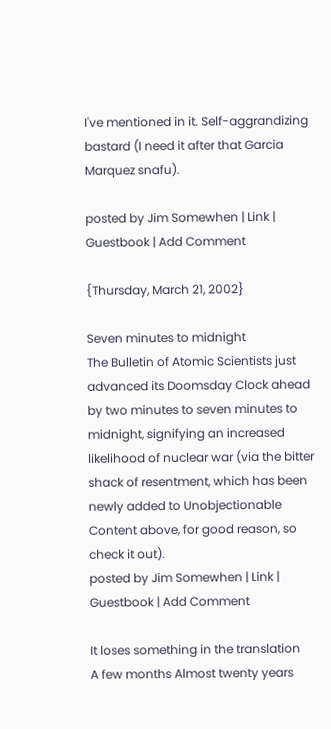I've mentioned in it. Self-aggrandizing bastard (I need it after that Garcia Marquez snafu).

posted by Jim Somewhen | Link | Guestbook | Add Comment

{Thursday, March 21, 2002}

Seven minutes to midnight
The Bulletin of Atomic Scientists just advanced its Doomsday Clock ahead by two minutes to seven minutes to midnight, signifying an increased likelihood of nuclear war (via the bitter shack of resentment, which has been newly added to Unobjectionable Content above, for good reason, so check it out).
posted by Jim Somewhen | Link | Guestbook | Add Comment

It loses something in the translation
A few months Almost twenty years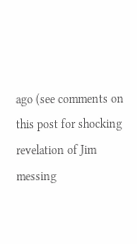ago (see comments on this post for shocking revelation of Jim messing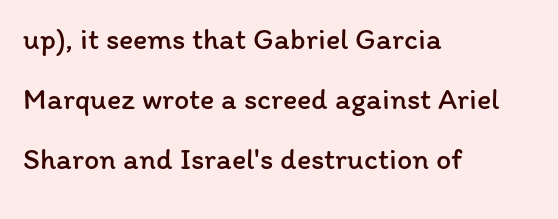up), it seems that Gabriel Garcia Marquez wrote a screed against Ariel Sharon and Israel's destruction of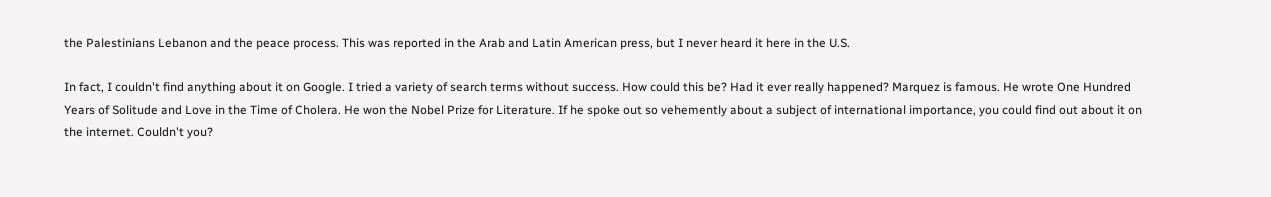the Palestinians Lebanon and the peace process. This was reported in the Arab and Latin American press, but I never heard it here in the U.S.

In fact, I couldn't find anything about it on Google. I tried a variety of search terms without success. How could this be? Had it ever really happened? Marquez is famous. He wrote One Hundred Years of Solitude and Love in the Time of Cholera. He won the Nobel Prize for Literature. If he spoke out so vehemently about a subject of international importance, you could find out about it on the internet. Couldn't you?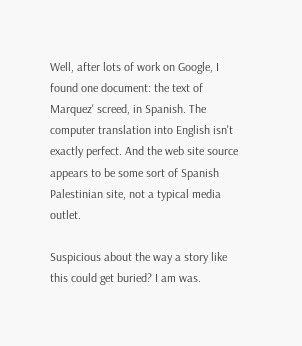Well, after lots of work on Google, I found one document: the text of Marquez' screed, in Spanish. The computer translation into English isn't exactly perfect. And the web site source appears to be some sort of Spanish Palestinian site, not a typical media outlet.

Suspicious about the way a story like this could get buried? I am was.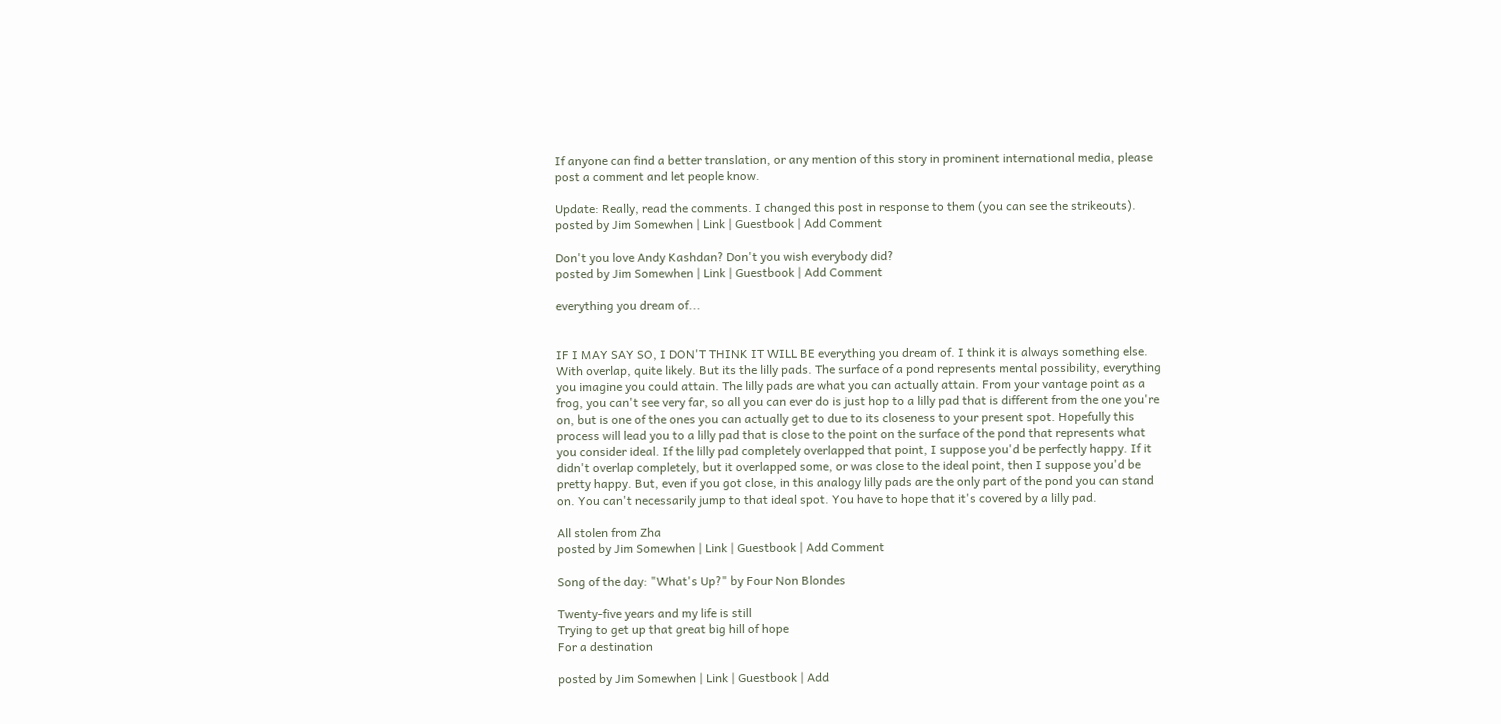If anyone can find a better translation, or any mention of this story in prominent international media, please post a comment and let people know.

Update: Really, read the comments. I changed this post in response to them (you can see the strikeouts).
posted by Jim Somewhen | Link | Guestbook | Add Comment

Don't you love Andy Kashdan? Don't you wish everybody did?
posted by Jim Somewhen | Link | Guestbook | Add Comment

everything you dream of...


IF I MAY SAY SO, I DON'T THINK IT WILL BE everything you dream of. I think it is always something else. With overlap, quite likely. But its the lilly pads. The surface of a pond represents mental possibility, everything you imagine you could attain. The lilly pads are what you can actually attain. From your vantage point as a frog, you can't see very far, so all you can ever do is just hop to a lilly pad that is different from the one you're on, but is one of the ones you can actually get to due to its closeness to your present spot. Hopefully this process will lead you to a lilly pad that is close to the point on the surface of the pond that represents what you consider ideal. If the lilly pad completely overlapped that point, I suppose you'd be perfectly happy. If it didn't overlap completely, but it overlapped some, or was close to the ideal point, then I suppose you'd be pretty happy. But, even if you got close, in this analogy lilly pads are the only part of the pond you can stand on. You can't necessarily jump to that ideal spot. You have to hope that it's covered by a lilly pad.

All stolen from Zha
posted by Jim Somewhen | Link | Guestbook | Add Comment

Song of the day: "What's Up?" by Four Non Blondes

Twenty-five years and my life is still
Trying to get up that great big hill of hope
For a destination

posted by Jim Somewhen | Link | Guestbook | Add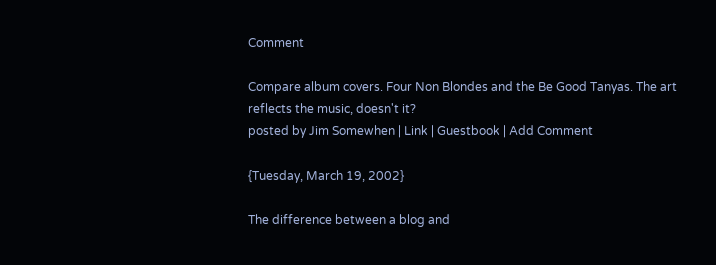Comment

Compare album covers. Four Non Blondes and the Be Good Tanyas. The art reflects the music, doesn't it?
posted by Jim Somewhen | Link | Guestbook | Add Comment

{Tuesday, March 19, 2002}

The difference between a blog and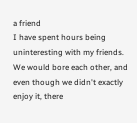a friend
I have spent hours being uninteresting with my friends. We would bore each other, and even though we didn't exactly enjoy it, there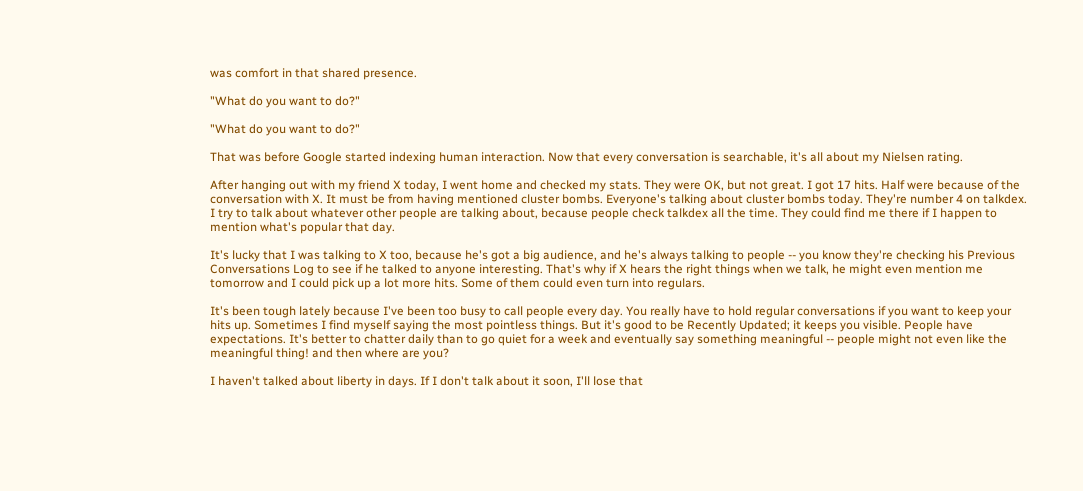was comfort in that shared presence.

"What do you want to do?"

"What do you want to do?"

That was before Google started indexing human interaction. Now that every conversation is searchable, it's all about my Nielsen rating.

After hanging out with my friend X today, I went home and checked my stats. They were OK, but not great. I got 17 hits. Half were because of the conversation with X. It must be from having mentioned cluster bombs. Everyone's talking about cluster bombs today. They're number 4 on talkdex. I try to talk about whatever other people are talking about, because people check talkdex all the time. They could find me there if I happen to mention what's popular that day.

It's lucky that I was talking to X too, because he's got a big audience, and he's always talking to people -- you know they're checking his Previous Conversations Log to see if he talked to anyone interesting. That's why if X hears the right things when we talk, he might even mention me tomorrow and I could pick up a lot more hits. Some of them could even turn into regulars.

It's been tough lately because I've been too busy to call people every day. You really have to hold regular conversations if you want to keep your hits up. Sometimes I find myself saying the most pointless things. But it's good to be Recently Updated; it keeps you visible. People have expectations. It's better to chatter daily than to go quiet for a week and eventually say something meaningful -- people might not even like the meaningful thing! and then where are you?

I haven't talked about liberty in days. If I don't talk about it soon, I'll lose that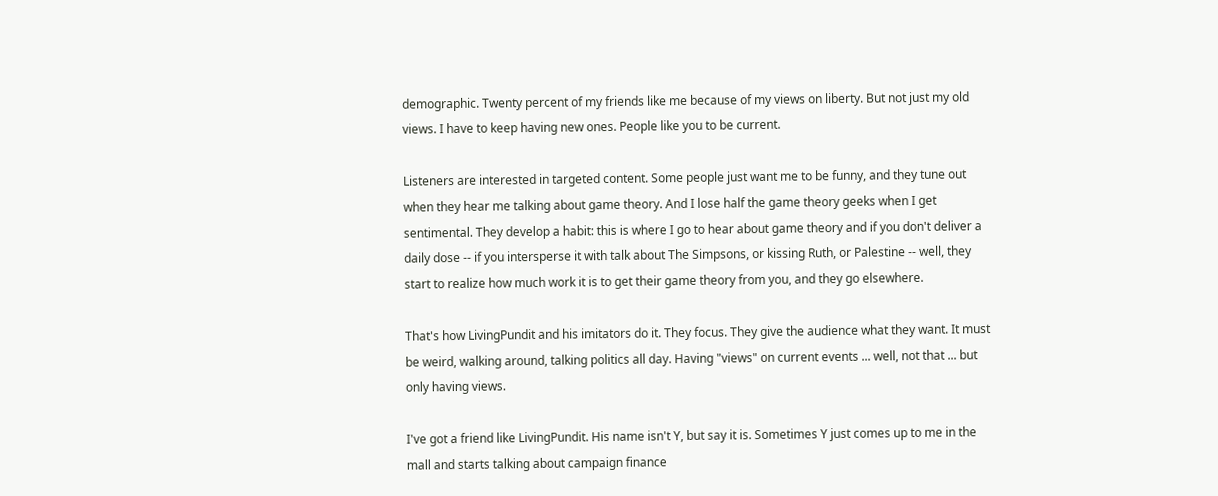demographic. Twenty percent of my friends like me because of my views on liberty. But not just my old views. I have to keep having new ones. People like you to be current.

Listeners are interested in targeted content. Some people just want me to be funny, and they tune out when they hear me talking about game theory. And I lose half the game theory geeks when I get sentimental. They develop a habit: this is where I go to hear about game theory and if you don't deliver a daily dose -- if you intersperse it with talk about The Simpsons, or kissing Ruth, or Palestine -- well, they start to realize how much work it is to get their game theory from you, and they go elsewhere.

That's how LivingPundit and his imitators do it. They focus. They give the audience what they want. It must be weird, walking around, talking politics all day. Having "views" on current events ... well, not that ... but only having views.

I've got a friend like LivingPundit. His name isn't Y, but say it is. Sometimes Y just comes up to me in the mall and starts talking about campaign finance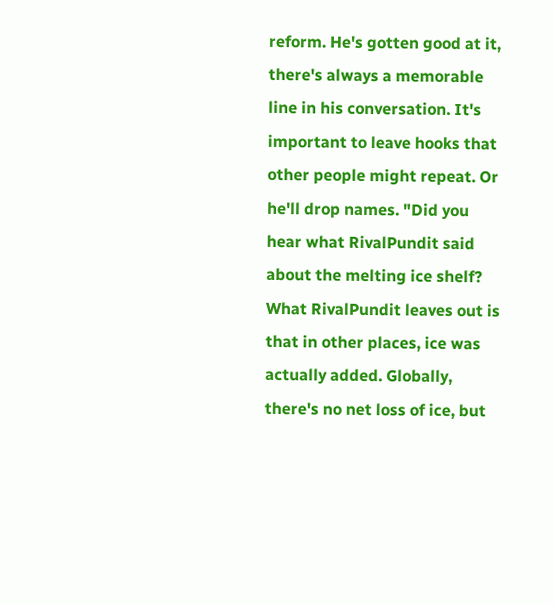reform. He's gotten good at it, there's always a memorable line in his conversation. It's important to leave hooks that other people might repeat. Or he'll drop names. "Did you hear what RivalPundit said about the melting ice shelf? What RivalPundit leaves out is that in other places, ice was actually added. Globally, there's no net loss of ice, but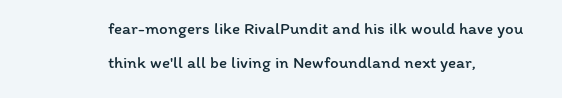fear-mongers like RivalPundit and his ilk would have you think we'll all be living in Newfoundland next year,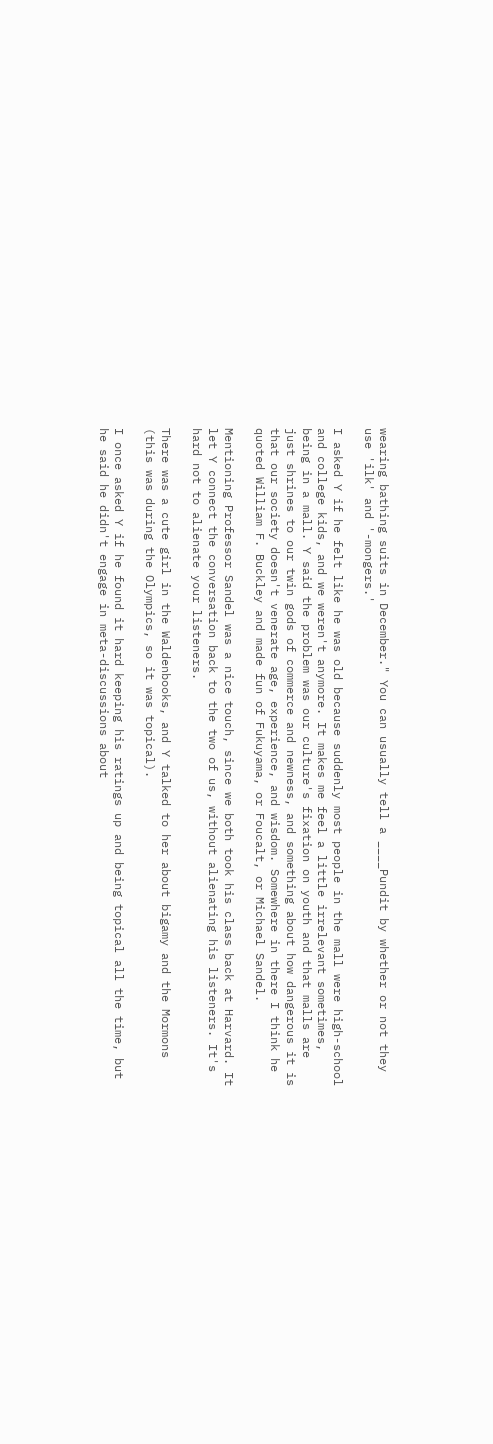wearing bathing suits in December." You can usually tell a ____Pundit by whether or not they use 'ilk' and '-mongers.'

I asked Y if he felt like he was old because suddenly most people in the mall were high-school and college kids, and we weren't anymore. It makes me feel a little irrelevant sometimes, being in a mall. Y said the problem was our culture's fixation on youth and that malls are just shrines to our twin gods of commerce and newness, and something about how dangerous it is that our society doesn't venerate age, experience, and wisdom. Somewhere in there I think he quoted William F. Buckley and made fun of Fukuyama, or Foucalt, or Michael Sandel.

Mentioning Professor Sandel was a nice touch, since we both took his class back at Harvard. It let Y connect the conversation back to the two of us, without alienating his listeners. It's hard not to alienate your listeners.

There was a cute girl in the Waldenbooks, and Y talked to her about bigamy and the Mormons (this was during the Olympics, so it was topical).

I once asked Y if he found it hard keeping his ratings up and being topical all the time, but he said he didn't engage in meta-discussions about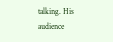talking. His audience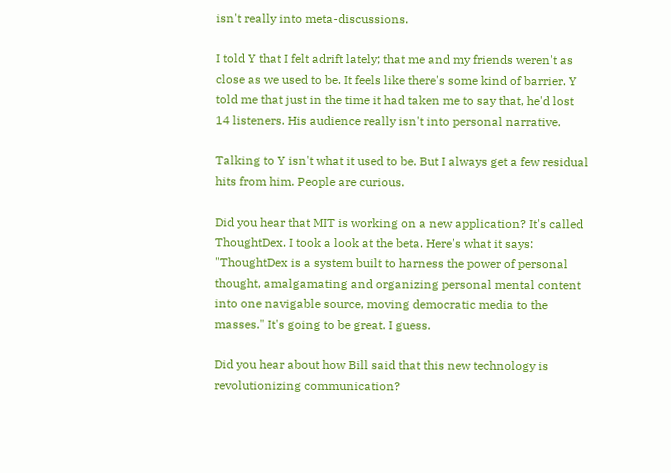isn't really into meta-discussions.

I told Y that I felt adrift lately; that me and my friends weren't as close as we used to be. It feels like there's some kind of barrier. Y told me that just in the time it had taken me to say that, he'd lost 14 listeners. His audience really isn't into personal narrative.

Talking to Y isn't what it used to be. But I always get a few residual hits from him. People are curious.

Did you hear that MIT is working on a new application? It's called ThoughtDex. I took a look at the beta. Here's what it says: "ThoughtDex is a system built to harness the power of personal thought, amalgamating and organizing personal mental content into one navigable source, moving democratic media to the masses." It's going to be great. I guess.

Did you hear about how Bill said that this new technology is revolutionizing communication?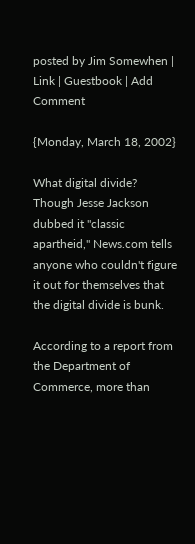posted by Jim Somewhen | Link | Guestbook | Add Comment

{Monday, March 18, 2002}

What digital divide?
Though Jesse Jackson dubbed it "classic apartheid," News.com tells anyone who couldn't figure it out for themselves that the digital divide is bunk.

According to a report from the Department of Commerce, more than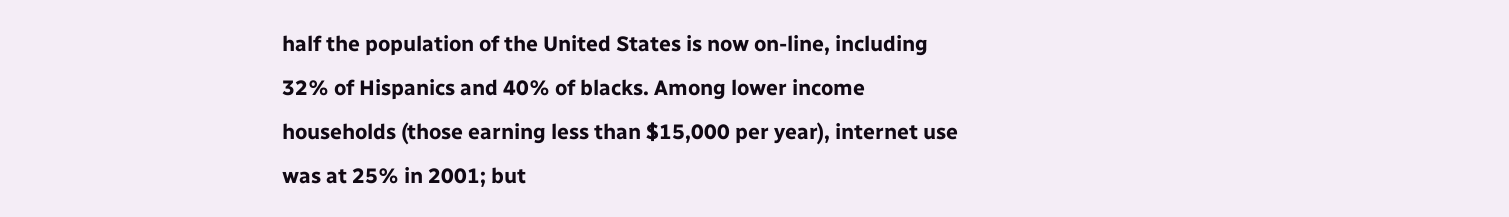half the population of the United States is now on-line, including 32% of Hispanics and 40% of blacks. Among lower income households (those earning less than $15,000 per year), internet use was at 25% in 2001; but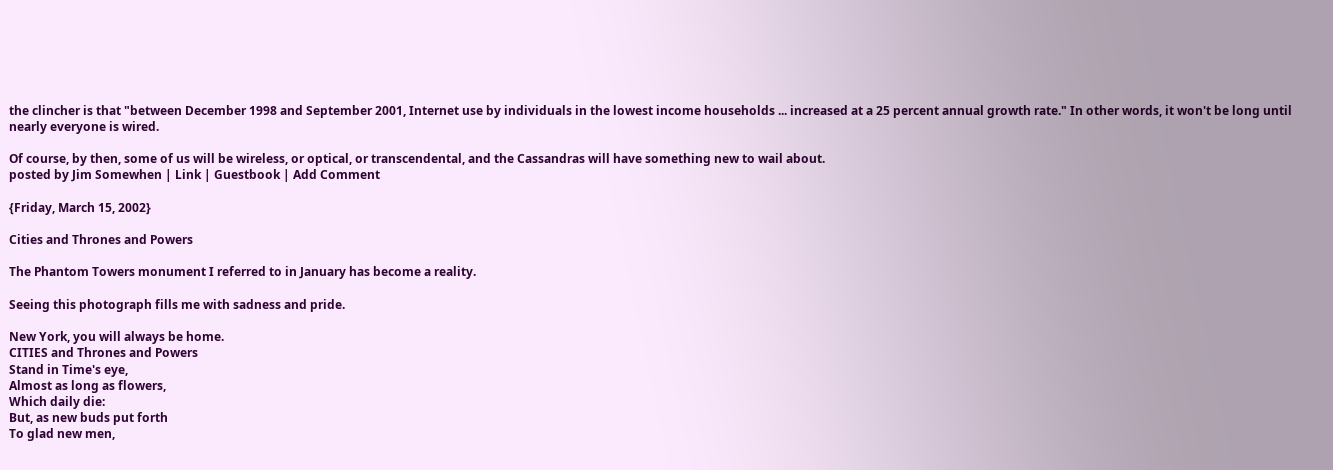the clincher is that "between December 1998 and September 2001, Internet use by individuals in the lowest income households ... increased at a 25 percent annual growth rate." In other words, it won't be long until nearly everyone is wired.

Of course, by then, some of us will be wireless, or optical, or transcendental, and the Cassandras will have something new to wail about.
posted by Jim Somewhen | Link | Guestbook | Add Comment

{Friday, March 15, 2002}

Cities and Thrones and Powers

The Phantom Towers monument I referred to in January has become a reality.

Seeing this photograph fills me with sadness and pride.

New York, you will always be home.
CITIES and Thrones and Powers
Stand in Time's eye,
Almost as long as flowers,
Which daily die:
But, as new buds put forth
To glad new men,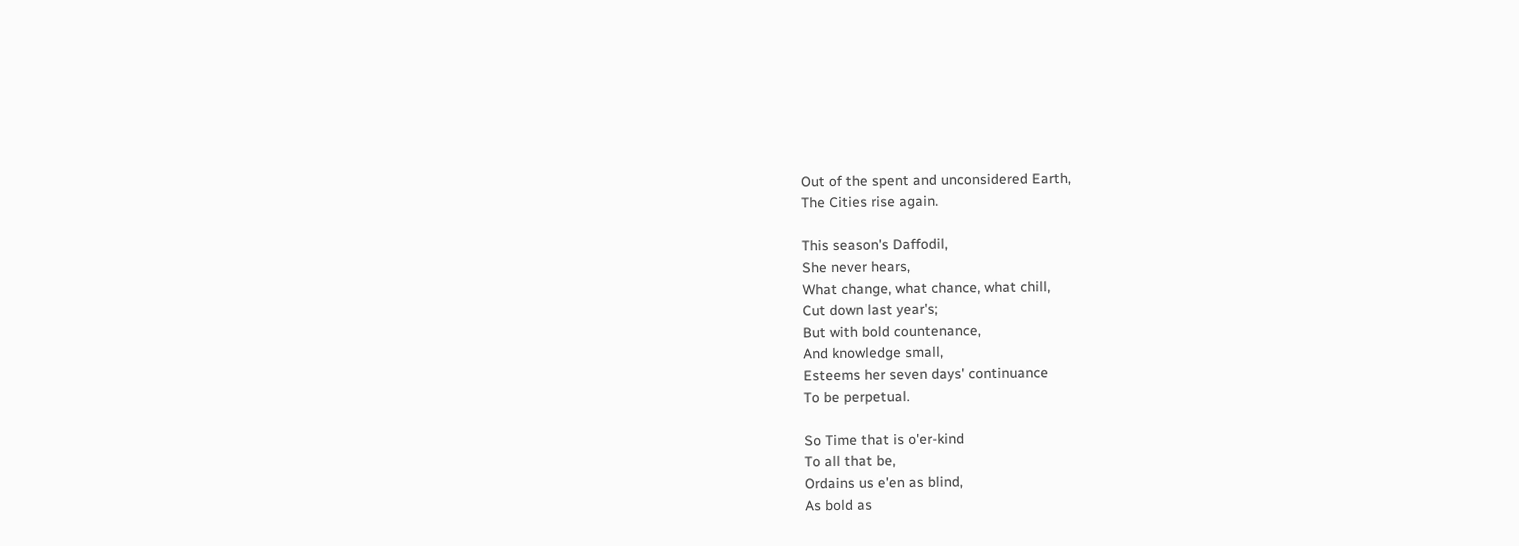Out of the spent and unconsidered Earth,
The Cities rise again.

This season's Daffodil,
She never hears,
What change, what chance, what chill,
Cut down last year's;
But with bold countenance,
And knowledge small,
Esteems her seven days' continuance
To be perpetual.

So Time that is o'er-kind
To all that be,
Ordains us e'en as blind,
As bold as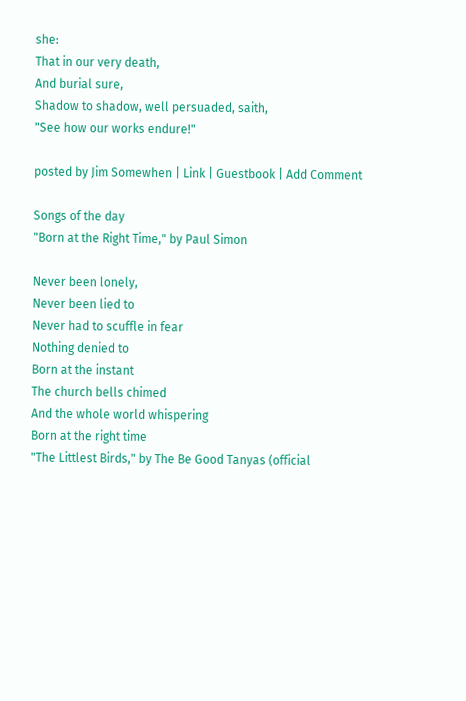she:
That in our very death,
And burial sure,
Shadow to shadow, well persuaded, saith,
"See how our works endure!"

posted by Jim Somewhen | Link | Guestbook | Add Comment

Songs of the day
"Born at the Right Time," by Paul Simon

Never been lonely,
Never been lied to
Never had to scuffle in fear
Nothing denied to
Born at the instant
The church bells chimed
And the whole world whispering
Born at the right time
"The Littlest Birds," by The Be Good Tanyas (official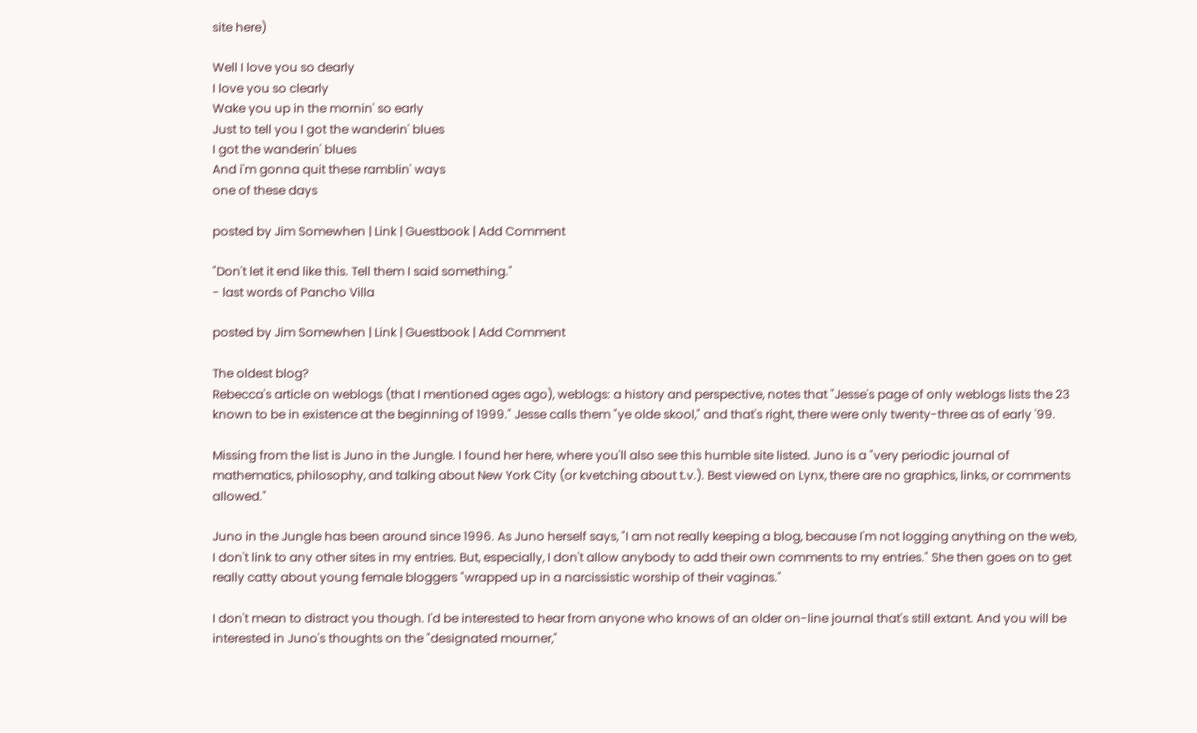site here)

Well I love you so dearly
I love you so clearly
Wake you up in the mornin' so early
Just to tell you I got the wanderin' blues
I got the wanderin' blues
And i'm gonna quit these ramblin' ways
one of these days

posted by Jim Somewhen | Link | Guestbook | Add Comment

"Don't let it end like this. Tell them I said something."
- last words of Pancho Villa

posted by Jim Somewhen | Link | Guestbook | Add Comment

The oldest blog?
Rebecca's article on weblogs (that I mentioned ages ago), weblogs: a history and perspective, notes that "Jesse's page of only weblogs lists the 23 known to be in existence at the beginning of 1999." Jesse calls them "ye olde skool," and that's right, there were only twenty-three as of early '99.

Missing from the list is Juno in the Jungle. I found her here, where you'll also see this humble site listed. Juno is a "very periodic journal of mathematics, philosophy, and talking about New York City (or kvetching about t.v.). Best viewed on Lynx, there are no graphics, links, or comments allowed."

Juno in the Jungle has been around since 1996. As Juno herself says, "I am not really keeping a blog, because I'm not logging anything on the web, I don't link to any other sites in my entries. But, especially, I don't allow anybody to add their own comments to my entries." She then goes on to get really catty about young female bloggers "wrapped up in a narcissistic worship of their vaginas."

I don't mean to distract you though. I'd be interested to hear from anyone who knows of an older on-line journal that's still extant. And you will be interested in Juno's thoughts on the "designated mourner,"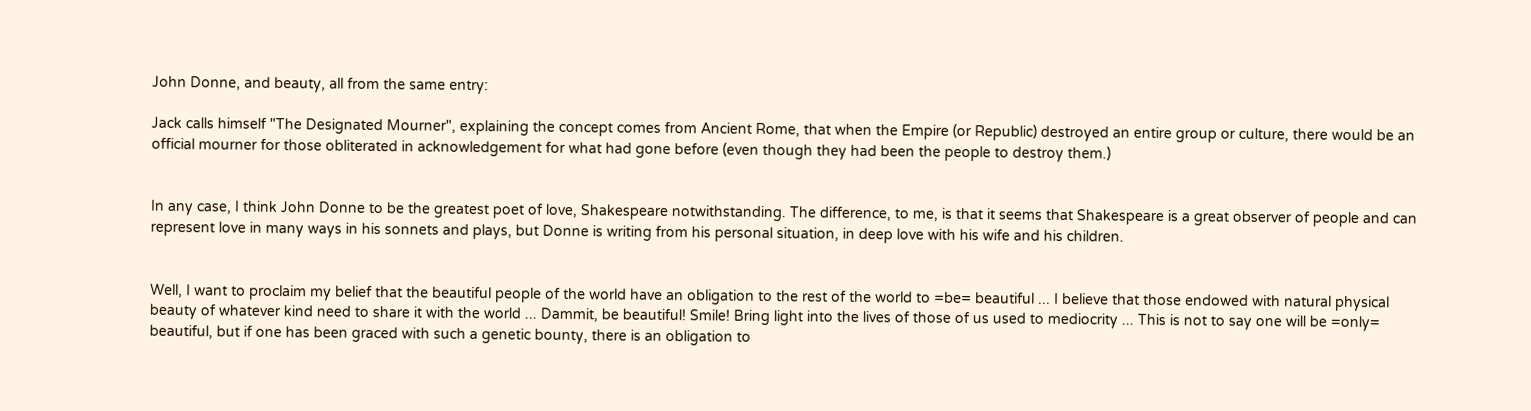John Donne, and beauty, all from the same entry:

Jack calls himself "The Designated Mourner", explaining the concept comes from Ancient Rome, that when the Empire (or Republic) destroyed an entire group or culture, there would be an official mourner for those obliterated in acknowledgement for what had gone before (even though they had been the people to destroy them.)


In any case, I think John Donne to be the greatest poet of love, Shakespeare notwithstanding. The difference, to me, is that it seems that Shakespeare is a great observer of people and can represent love in many ways in his sonnets and plays, but Donne is writing from his personal situation, in deep love with his wife and his children.


Well, I want to proclaim my belief that the beautiful people of the world have an obligation to the rest of the world to =be= beautiful ... I believe that those endowed with natural physical beauty of whatever kind need to share it with the world ... Dammit, be beautiful! Smile! Bring light into the lives of those of us used to mediocrity ... This is not to say one will be =only= beautiful, but if one has been graced with such a genetic bounty, there is an obligation to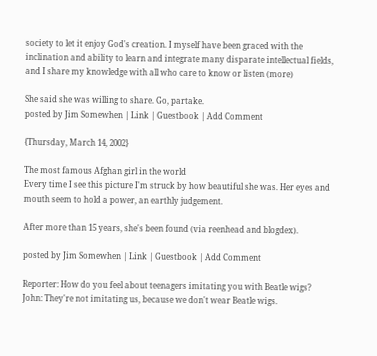society to let it enjoy God's creation. I myself have been graced with the inclination and ability to learn and integrate many disparate intellectual fields, and I share my knowledge with all who care to know or listen (more)

She said she was willing to share. Go, partake.
posted by Jim Somewhen | Link | Guestbook | Add Comment

{Thursday, March 14, 2002}

The most famous Afghan girl in the world
Every time I see this picture I'm struck by how beautiful she was. Her eyes and mouth seem to hold a power, an earthly judgement.

After more than 15 years, she's been found (via reenhead and blogdex).

posted by Jim Somewhen | Link | Guestbook | Add Comment

Reporter: How do you feel about teenagers imitating you with Beatle wigs?
John: They're not imitating us, because we don't wear Beatle wigs.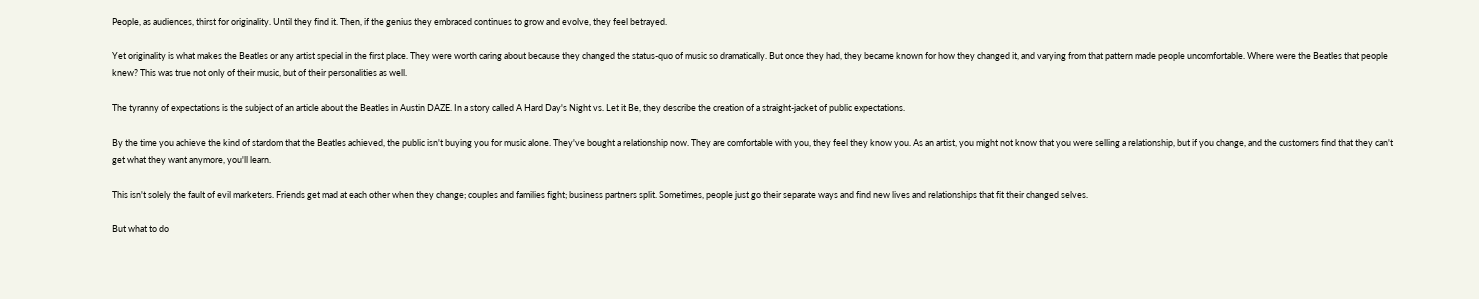People, as audiences, thirst for originality. Until they find it. Then, if the genius they embraced continues to grow and evolve, they feel betrayed.

Yet originality is what makes the Beatles or any artist special in the first place. They were worth caring about because they changed the status-quo of music so dramatically. But once they had, they became known for how they changed it, and varying from that pattern made people uncomfortable. Where were the Beatles that people knew? This was true not only of their music, but of their personalities as well.

The tyranny of expectations is the subject of an article about the Beatles in Austin DAZE. In a story called A Hard Day's Night vs. Let it Be, they describe the creation of a straight-jacket of public expectations.

By the time you achieve the kind of stardom that the Beatles achieved, the public isn't buying you for music alone. They've bought a relationship now. They are comfortable with you, they feel they know you. As an artist, you might not know that you were selling a relationship, but if you change, and the customers find that they can't get what they want anymore, you'll learn.

This isn't solely the fault of evil marketers. Friends get mad at each other when they change; couples and families fight; business partners split. Sometimes, people just go their separate ways and find new lives and relationships that fit their changed selves.

But what to do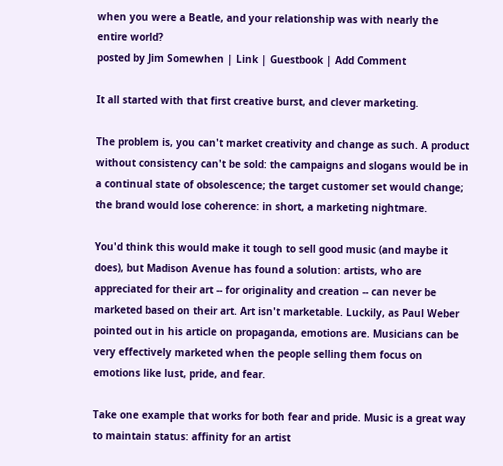when you were a Beatle, and your relationship was with nearly the entire world?
posted by Jim Somewhen | Link | Guestbook | Add Comment

It all started with that first creative burst, and clever marketing.

The problem is, you can't market creativity and change as such. A product without consistency can't be sold: the campaigns and slogans would be in a continual state of obsolescence; the target customer set would change; the brand would lose coherence: in short, a marketing nightmare.

You'd think this would make it tough to sell good music (and maybe it does), but Madison Avenue has found a solution: artists, who are appreciated for their art -- for originality and creation -- can never be marketed based on their art. Art isn't marketable. Luckily, as Paul Weber pointed out in his article on propaganda, emotions are. Musicians can be very effectively marketed when the people selling them focus on emotions like lust, pride, and fear.

Take one example that works for both fear and pride. Music is a great way to maintain status: affinity for an artist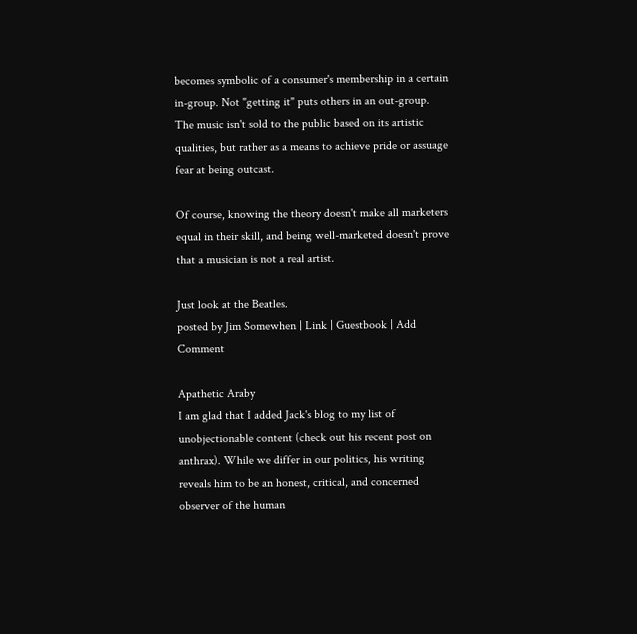becomes symbolic of a consumer's membership in a certain in-group. Not "getting it" puts others in an out-group. The music isn't sold to the public based on its artistic qualities, but rather as a means to achieve pride or assuage fear at being outcast.

Of course, knowing the theory doesn't make all marketers equal in their skill, and being well-marketed doesn't prove that a musician is not a real artist.

Just look at the Beatles.
posted by Jim Somewhen | Link | Guestbook | Add Comment

Apathetic Araby
I am glad that I added Jack's blog to my list of unobjectionable content (check out his recent post on anthrax). While we differ in our politics, his writing reveals him to be an honest, critical, and concerned observer of the human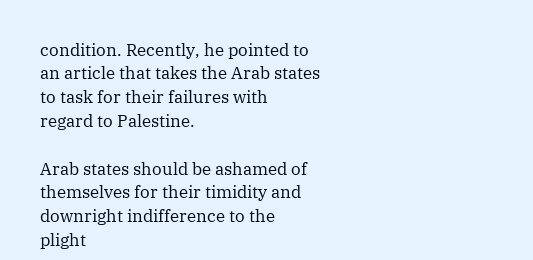condition. Recently, he pointed to an article that takes the Arab states to task for their failures with regard to Palestine.

Arab states should be ashamed of themselves for their timidity and downright indifference to the plight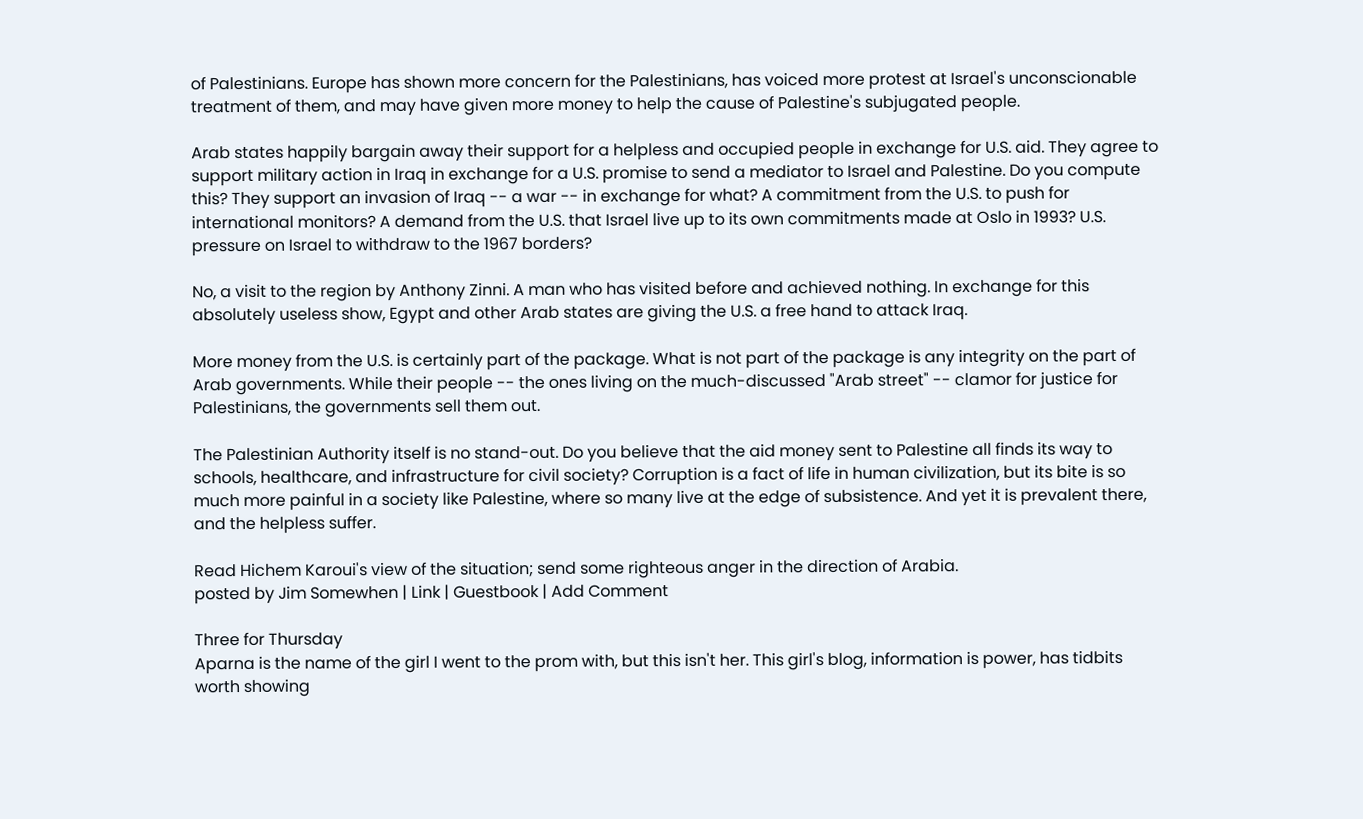of Palestinians. Europe has shown more concern for the Palestinians, has voiced more protest at Israel's unconscionable treatment of them, and may have given more money to help the cause of Palestine's subjugated people.

Arab states happily bargain away their support for a helpless and occupied people in exchange for U.S. aid. They agree to support military action in Iraq in exchange for a U.S. promise to send a mediator to Israel and Palestine. Do you compute this? They support an invasion of Iraq -- a war -- in exchange for what? A commitment from the U.S. to push for international monitors? A demand from the U.S. that Israel live up to its own commitments made at Oslo in 1993? U.S. pressure on Israel to withdraw to the 1967 borders?

No, a visit to the region by Anthony Zinni. A man who has visited before and achieved nothing. In exchange for this absolutely useless show, Egypt and other Arab states are giving the U.S. a free hand to attack Iraq.

More money from the U.S. is certainly part of the package. What is not part of the package is any integrity on the part of Arab governments. While their people -- the ones living on the much-discussed "Arab street" -- clamor for justice for Palestinians, the governments sell them out.

The Palestinian Authority itself is no stand-out. Do you believe that the aid money sent to Palestine all finds its way to schools, healthcare, and infrastructure for civil society? Corruption is a fact of life in human civilization, but its bite is so much more painful in a society like Palestine, where so many live at the edge of subsistence. And yet it is prevalent there, and the helpless suffer.

Read Hichem Karoui's view of the situation; send some righteous anger in the direction of Arabia.
posted by Jim Somewhen | Link | Guestbook | Add Comment

Three for Thursday
Aparna is the name of the girl I went to the prom with, but this isn't her. This girl's blog, information is power, has tidbits worth showing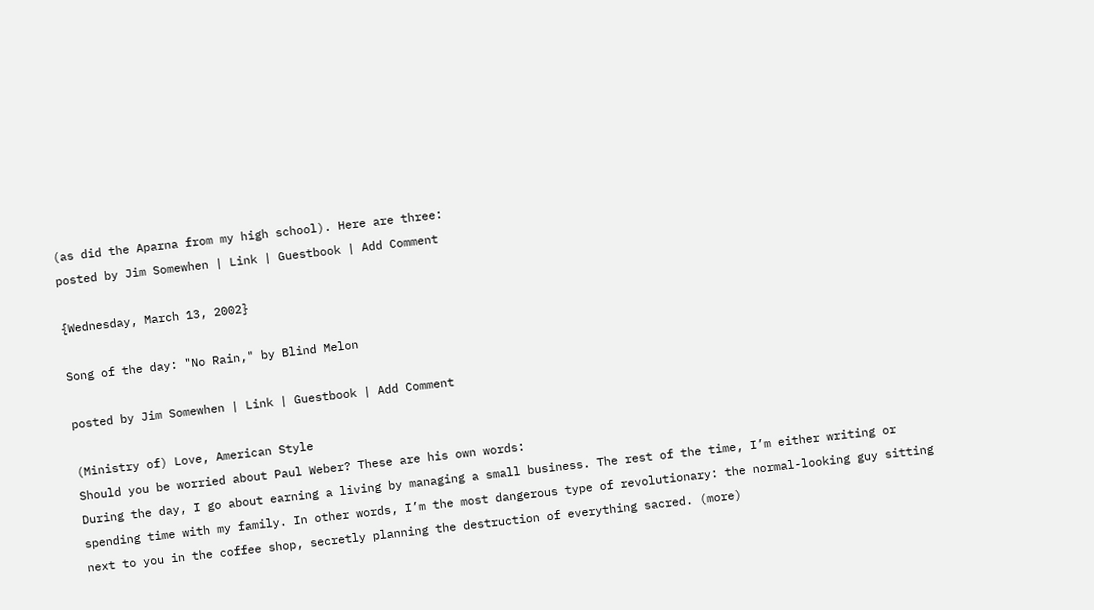(as did the Aparna from my high school). Here are three:
posted by Jim Somewhen | Link | Guestbook | Add Comment

{Wednesday, March 13, 2002}

Song of the day: "No Rain," by Blind Melon

posted by Jim Somewhen | Link | Guestbook | Add Comment

(Ministry of) Love, American Style
Should you be worried about Paul Weber? These are his own words:
During the day, I go about earning a living by managing a small business. The rest of the time, I’m either writing or spending time with my family. In other words, I’m the most dangerous type of revolutionary: the normal-looking guy sitting next to you in the coffee shop, secretly planning the destruction of everything sacred. (more)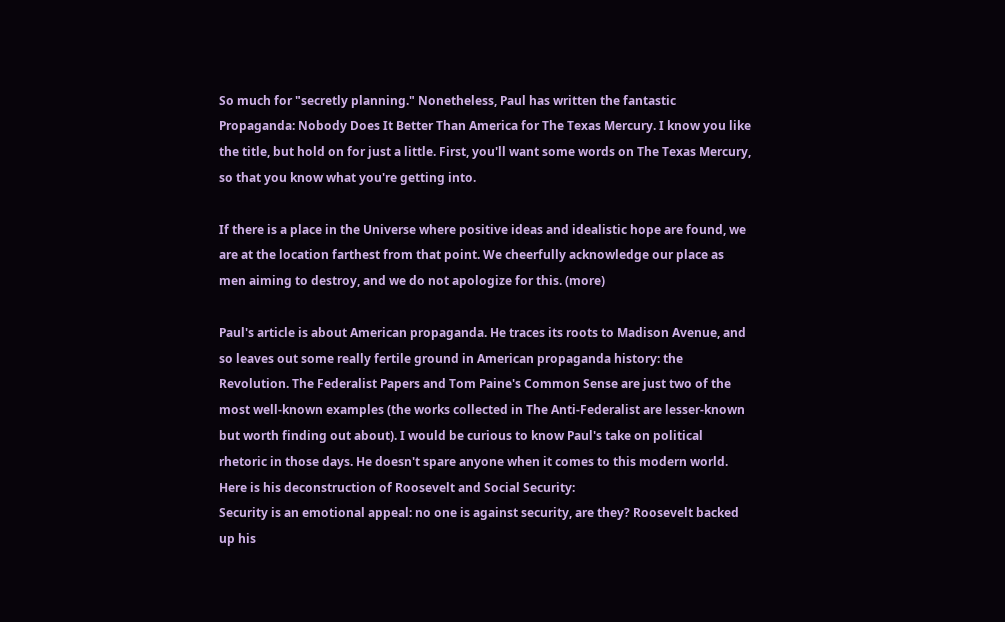So much for "secretly planning." Nonetheless, Paul has written the fantastic Propaganda: Nobody Does It Better Than America for The Texas Mercury. I know you like the title, but hold on for just a little. First, you'll want some words on The Texas Mercury, so that you know what you're getting into.

If there is a place in the Universe where positive ideas and idealistic hope are found, we are at the location farthest from that point. We cheerfully acknowledge our place as men aiming to destroy, and we do not apologize for this. (more)

Paul's article is about American propaganda. He traces its roots to Madison Avenue, and so leaves out some really fertile ground in American propaganda history: the Revolution. The Federalist Papers and Tom Paine's Common Sense are just two of the most well-known examples (the works collected in The Anti-Federalist are lesser-known but worth finding out about). I would be curious to know Paul's take on political rhetoric in those days. He doesn't spare anyone when it comes to this modern world. Here is his deconstruction of Roosevelt and Social Security:
Security is an emotional appeal: no one is against security, are they? Roosevelt backed up his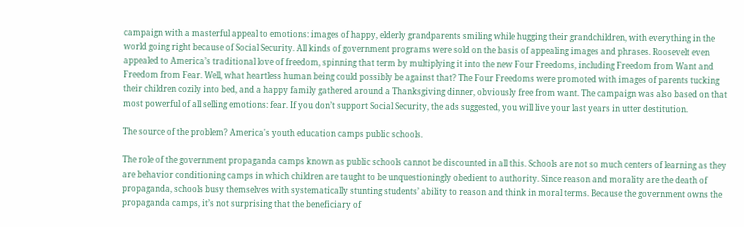campaign with a masterful appeal to emotions: images of happy, elderly grandparents smiling while hugging their grandchildren, with everything in the world going right because of Social Security. All kinds of government programs were sold on the basis of appealing images and phrases. Roosevelt even appealed to America’s traditional love of freedom, spinning that term by multiplying it into the new Four Freedoms, including Freedom from Want and Freedom from Fear. Well, what heartless human being could possibly be against that? The Four Freedoms were promoted with images of parents tucking their children cozily into bed, and a happy family gathered around a Thanksgiving dinner, obviously free from want. The campaign was also based on that most powerful of all selling emotions: fear. If you don’t support Social Security, the ads suggested, you will live your last years in utter destitution.

The source of the problem? America's youth education camps public schools.

The role of the government propaganda camps known as public schools cannot be discounted in all this. Schools are not so much centers of learning as they are behavior conditioning camps in which children are taught to be unquestioningly obedient to authority. Since reason and morality are the death of propaganda, schools busy themselves with systematically stunting students’ ability to reason and think in moral terms. Because the government owns the propaganda camps, it’s not surprising that the beneficiary of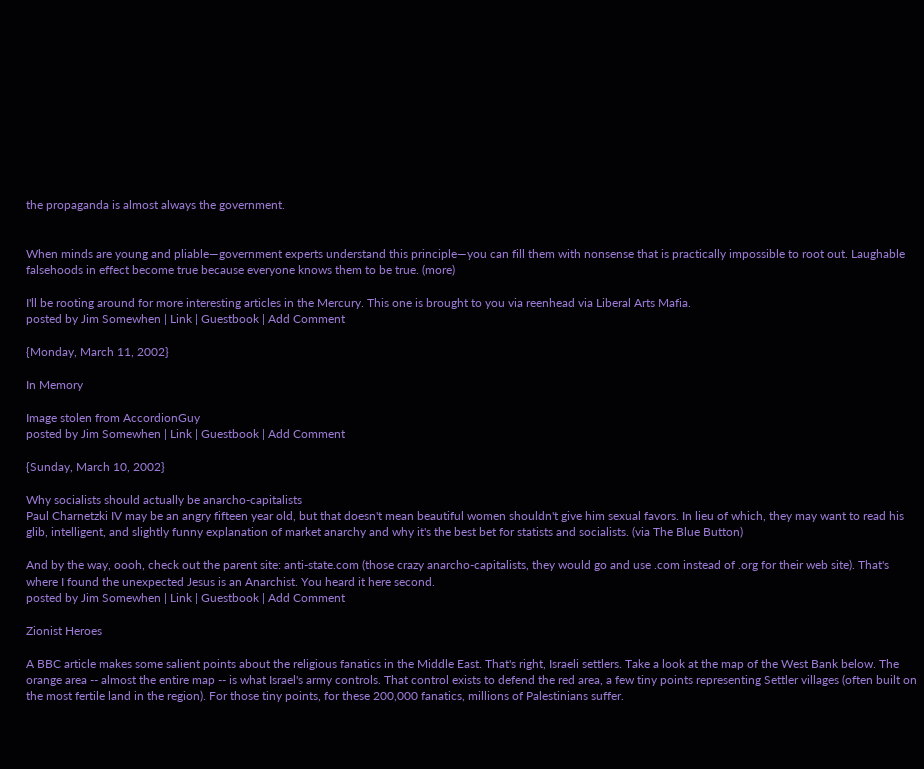the propaganda is almost always the government.


When minds are young and pliable—government experts understand this principle—you can fill them with nonsense that is practically impossible to root out. Laughable falsehoods in effect become true because everyone knows them to be true. (more)

I'll be rooting around for more interesting articles in the Mercury. This one is brought to you via reenhead via Liberal Arts Mafia.
posted by Jim Somewhen | Link | Guestbook | Add Comment

{Monday, March 11, 2002}

In Memory

Image stolen from AccordionGuy
posted by Jim Somewhen | Link | Guestbook | Add Comment

{Sunday, March 10, 2002}

Why socialists should actually be anarcho-capitalists
Paul Charnetzki IV may be an angry fifteen year old, but that doesn't mean beautiful women shouldn't give him sexual favors. In lieu of which, they may want to read his glib, intelligent, and slightly funny explanation of market anarchy and why it's the best bet for statists and socialists. (via The Blue Button)

And by the way, oooh, check out the parent site: anti-state.com (those crazy anarcho-capitalists, they would go and use .com instead of .org for their web site). That's where I found the unexpected Jesus is an Anarchist. You heard it here second.
posted by Jim Somewhen | Link | Guestbook | Add Comment

Zionist Heroes

A BBC article makes some salient points about the religious fanatics in the Middle East. That's right, Israeli settlers. Take a look at the map of the West Bank below. The orange area -- almost the entire map -- is what Israel's army controls. That control exists to defend the red area, a few tiny points representing Settler villages (often built on the most fertile land in the region). For those tiny points, for these 200,000 fanatics, millions of Palestinians suffer.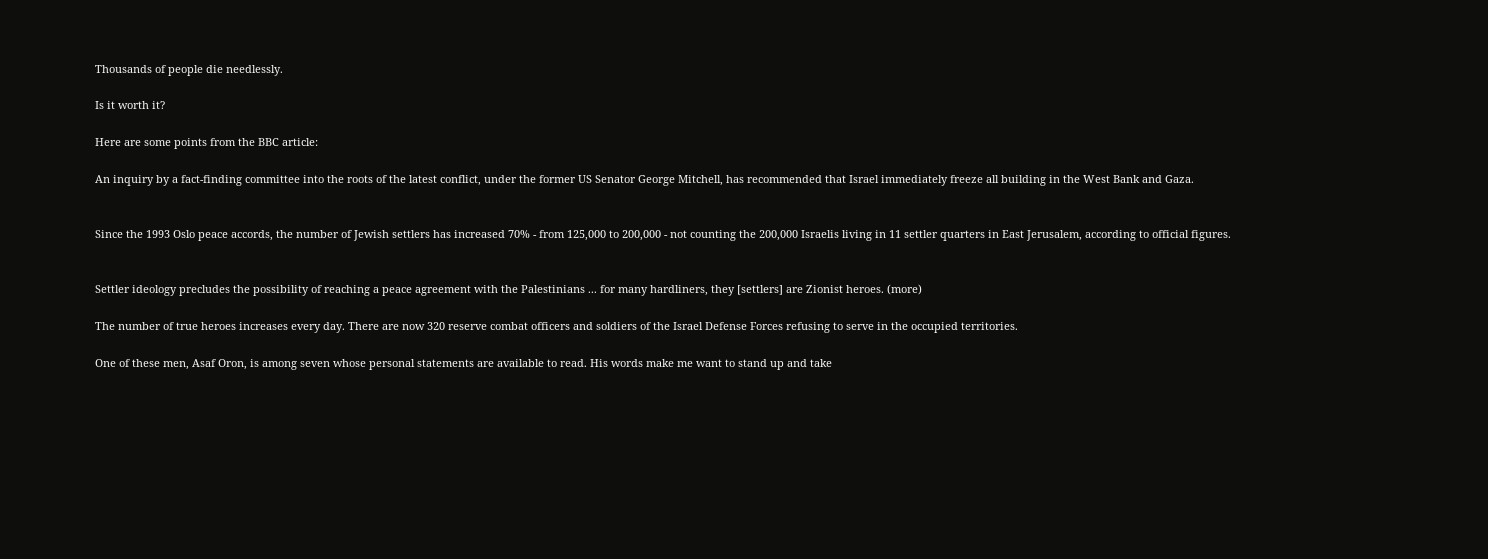Thousands of people die needlessly.

Is it worth it?

Here are some points from the BBC article:

An inquiry by a fact-finding committee into the roots of the latest conflict, under the former US Senator George Mitchell, has recommended that Israel immediately freeze all building in the West Bank and Gaza.


Since the 1993 Oslo peace accords, the number of Jewish settlers has increased 70% - from 125,000 to 200,000 - not counting the 200,000 Israelis living in 11 settler quarters in East Jerusalem, according to official figures.


Settler ideology precludes the possibility of reaching a peace agreement with the Palestinians ... for many hardliners, they [settlers] are Zionist heroes. (more)

The number of true heroes increases every day. There are now 320 reserve combat officers and soldiers of the Israel Defense Forces refusing to serve in the occupied territories.

One of these men, Asaf Oron, is among seven whose personal statements are available to read. His words make me want to stand up and take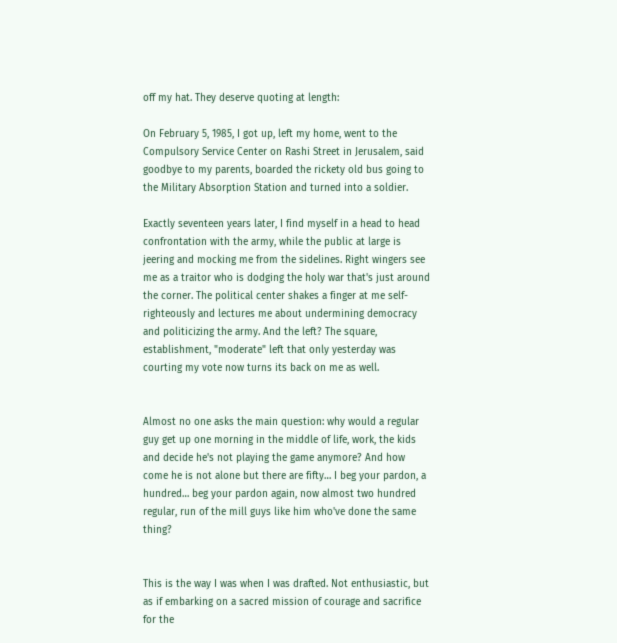off my hat. They deserve quoting at length:

On February 5, 1985, I got up, left my home, went to the Compulsory Service Center on Rashi Street in Jerusalem, said goodbye to my parents, boarded the rickety old bus going to the Military Absorption Station and turned into a soldier.

Exactly seventeen years later, I find myself in a head to head confrontation with the army, while the public at large is jeering and mocking me from the sidelines. Right wingers see me as a traitor who is dodging the holy war that's just around the corner. The political center shakes a finger at me self-righteously and lectures me about undermining democracy and politicizing the army. And the left? The square, establishment, "moderate" left that only yesterday was courting my vote now turns its back on me as well.


Almost no one asks the main question: why would a regular guy get up one morning in the middle of life, work, the kids and decide he's not playing the game anymore? And how come he is not alone but there are fifty… I beg your pardon, a hundred… beg your pardon again, now almost two hundred regular, run of the mill guys like him who've done the same thing?


This is the way I was when I was drafted. Not enthusiastic, but as if embarking on a sacred mission of courage and sacrifice for the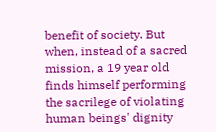benefit of society. But when, instead of a sacred mission, a 19 year old finds himself performing the sacrilege of violating human beings' dignity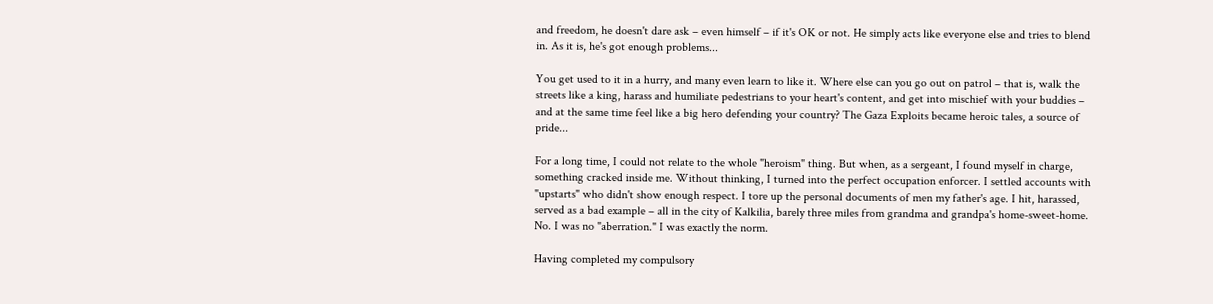and freedom, he doesn't dare ask – even himself – if it's OK or not. He simply acts like everyone else and tries to blend in. As it is, he's got enough problems...

You get used to it in a hurry, and many even learn to like it. Where else can you go out on patrol – that is, walk the streets like a king, harass and humiliate pedestrians to your heart's content, and get into mischief with your buddies – and at the same time feel like a big hero defending your country? The Gaza Exploits became heroic tales, a source of pride...

For a long time, I could not relate to the whole "heroism" thing. But when, as a sergeant, I found myself in charge, something cracked inside me. Without thinking, I turned into the perfect occupation enforcer. I settled accounts with "upstarts" who didn't show enough respect. I tore up the personal documents of men my father's age. I hit, harassed, served as a bad example – all in the city of Kalkilia, barely three miles from grandma and grandpa's home-sweet-home. No. I was no "aberration." I was exactly the norm.

Having completed my compulsory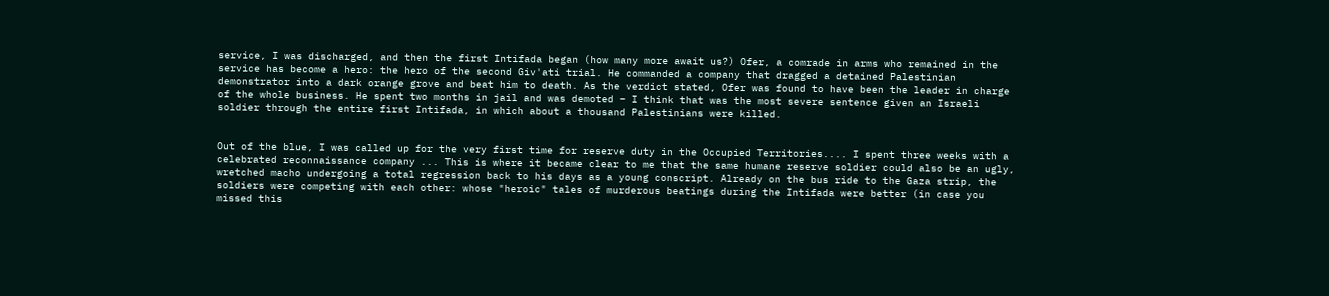service, I was discharged, and then the first Intifada began (how many more await us?) Ofer, a comrade in arms who remained in the service has become a hero: the hero of the second Giv'ati trial. He commanded a company that dragged a detained Palestinian demonstrator into a dark orange grove and beat him to death. As the verdict stated, Ofer was found to have been the leader in charge of the whole business. He spent two months in jail and was demoted – I think that was the most severe sentence given an Israeli soldier through the entire first Intifada, in which about a thousand Palestinians were killed.


Out of the blue, I was called up for the very first time for reserve duty in the Occupied Territories.... I spent three weeks with a celebrated reconnaissance company ... This is where it became clear to me that the same humane reserve soldier could also be an ugly, wretched macho undergoing a total regression back to his days as a young conscript. Already on the bus ride to the Gaza strip, the soldiers were competing with each other: whose "heroic" tales of murderous beatings during the Intifada were better (in case you missed this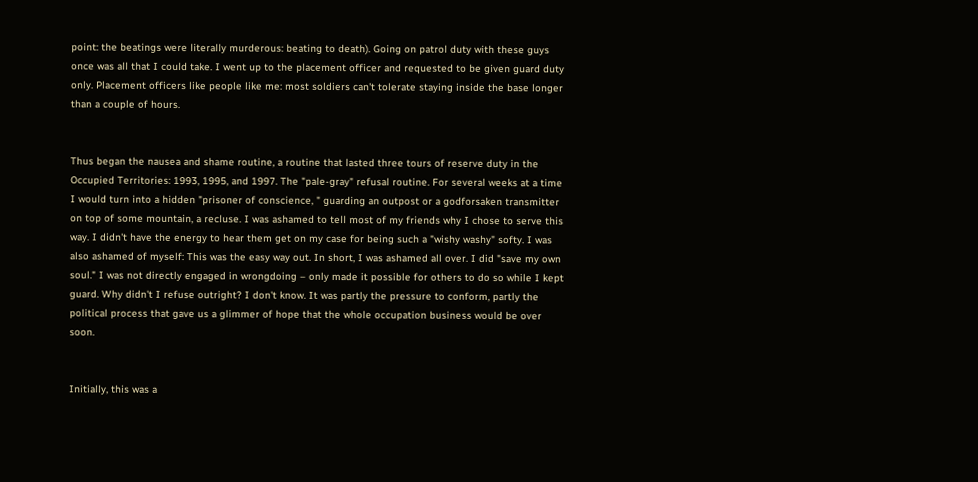point: the beatings were literally murderous: beating to death). Going on patrol duty with these guys once was all that I could take. I went up to the placement officer and requested to be given guard duty only. Placement officers like people like me: most soldiers can't tolerate staying inside the base longer than a couple of hours.


Thus began the nausea and shame routine, a routine that lasted three tours of reserve duty in the Occupied Territories: 1993, 1995, and 1997. The "pale-gray" refusal routine. For several weeks at a time I would turn into a hidden "prisoner of conscience, " guarding an outpost or a godforsaken transmitter on top of some mountain, a recluse. I was ashamed to tell most of my friends why I chose to serve this way. I didn't have the energy to hear them get on my case for being such a "wishy washy" softy. I was also ashamed of myself: This was the easy way out. In short, I was ashamed all over. I did "save my own soul." I was not directly engaged in wrongdoing – only made it possible for others to do so while I kept guard. Why didn't I refuse outright? I don't know. It was partly the pressure to conform, partly the political process that gave us a glimmer of hope that the whole occupation business would be over soon.


Initially, this was a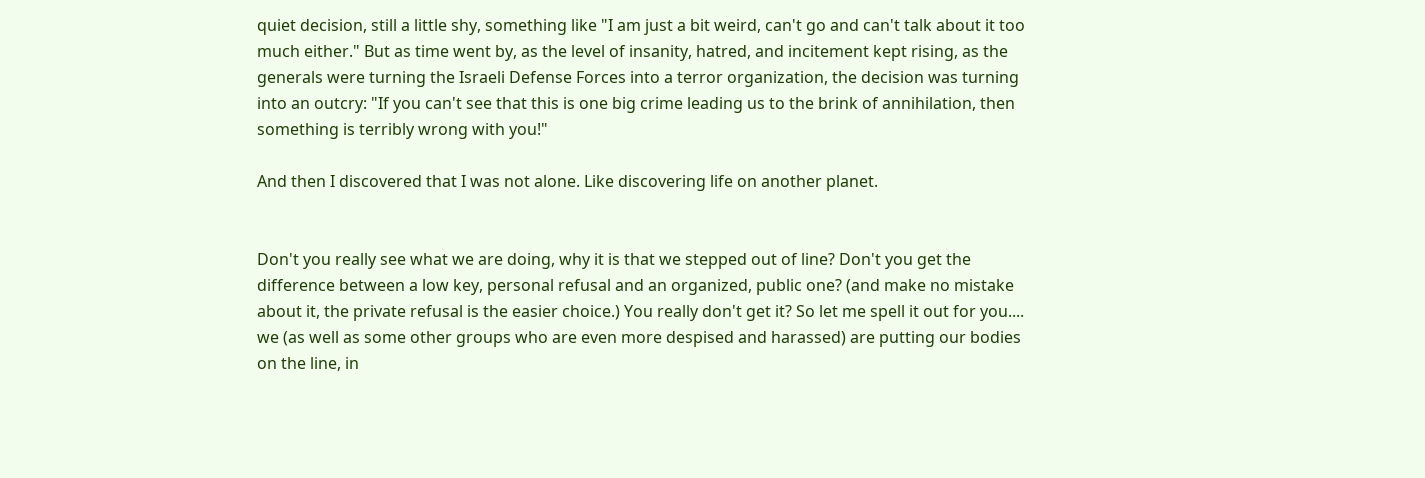quiet decision, still a little shy, something like "I am just a bit weird, can't go and can't talk about it too much either." But as time went by, as the level of insanity, hatred, and incitement kept rising, as the generals were turning the Israeli Defense Forces into a terror organization, the decision was turning into an outcry: "If you can't see that this is one big crime leading us to the brink of annihilation, then something is terribly wrong with you!"

And then I discovered that I was not alone. Like discovering life on another planet.


Don't you really see what we are doing, why it is that we stepped out of line? Don't you get the difference between a low key, personal refusal and an organized, public one? (and make no mistake about it, the private refusal is the easier choice.) You really don't get it? So let me spell it out for you.... we (as well as some other groups who are even more despised and harassed) are putting our bodies on the line, in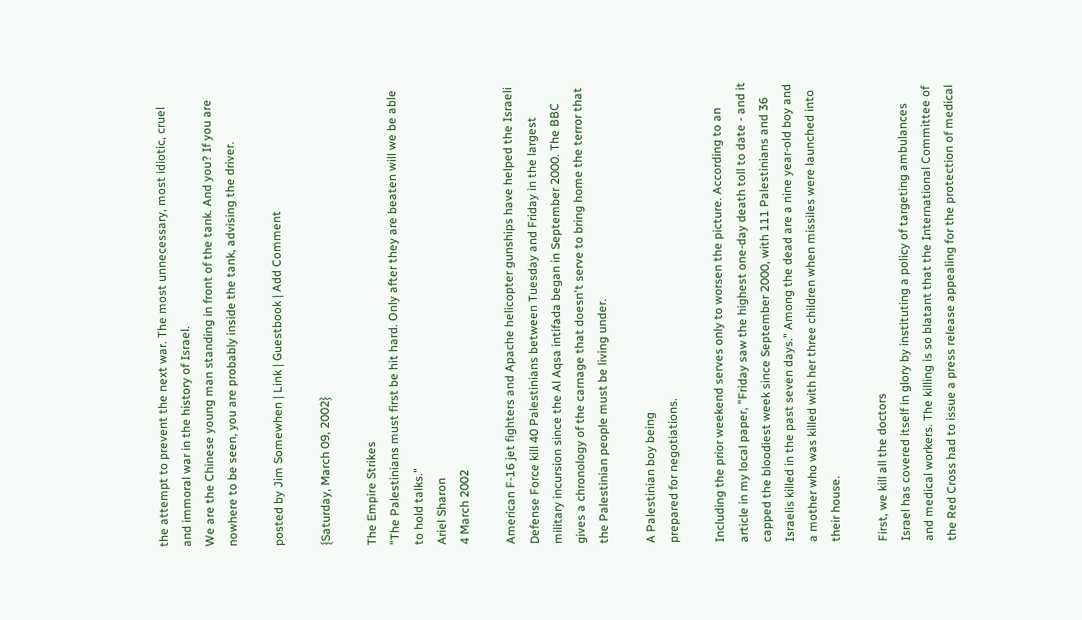the attempt to prevent the next war. The most unnecessary, most idiotic, cruel and immoral war in the history of Israel.
We are the Chinese young man standing in front of the tank. And you? If you are nowhere to be seen, you are probably inside the tank, advising the driver.

posted by Jim Somewhen | Link | Guestbook | Add Comment

{Saturday, March 09, 2002}

The Empire Strikes
"The Palestinians must first be hit hard. Only after they are beaten will we be able to hold talks."
Ariel Sharon
4 March 2002

American F-16 jet fighters and Apache helicopter gunships have helped the Israeli Defense Force kill 40 Palestinians between Tuesday and Friday in the largest military incursion since the Al Aqsa intifada began in September 2000. The BBC gives a chronology of the carnage that doesn't serve to bring home the terror that the Palestinian people must be living under.

A Palestinian boy being
prepared for negotiations.

Including the prior weekend serves only to worsen the picture. According to an article in my local paper, "Friday saw the highest one-day death toll to date - and it capped the bloodiest week since September 2000, with 111 Palestinians and 36 Israelis killed in the past seven days." Among the dead are a nine year-old boy and a mother who was killed with her three children when missiles were launched into their house.

First, we kill all the doctors
Israel has covered itself in glory by instituting a policy of targeting ambulances and medical workers. The killing is so blatant that the International Committee of the Red Cross had to issue a press release appealing for the protection of medical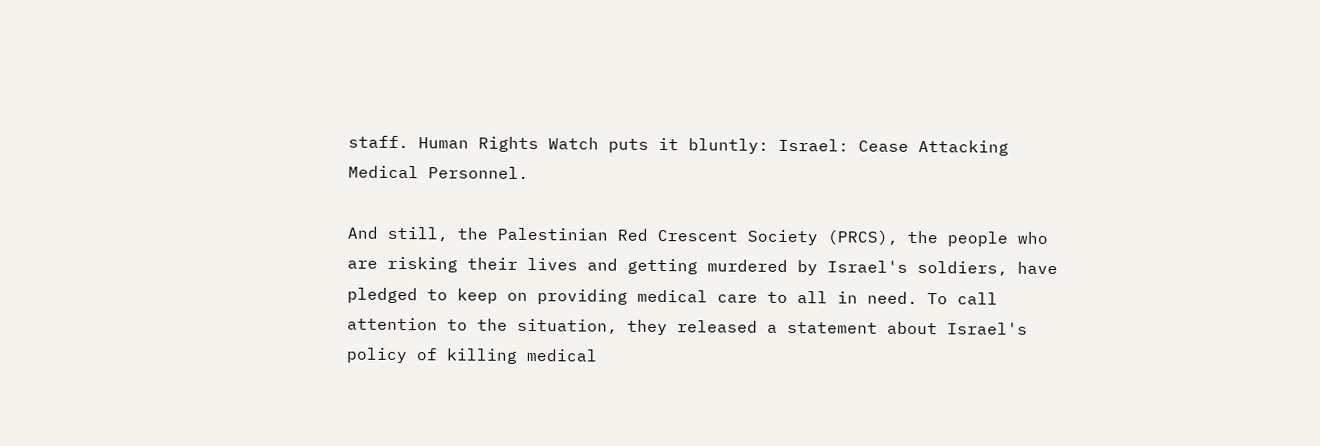staff. Human Rights Watch puts it bluntly: Israel: Cease Attacking Medical Personnel.

And still, the Palestinian Red Crescent Society (PRCS), the people who are risking their lives and getting murdered by Israel's soldiers, have pledged to keep on providing medical care to all in need. To call attention to the situation, they released a statement about Israel's policy of killing medical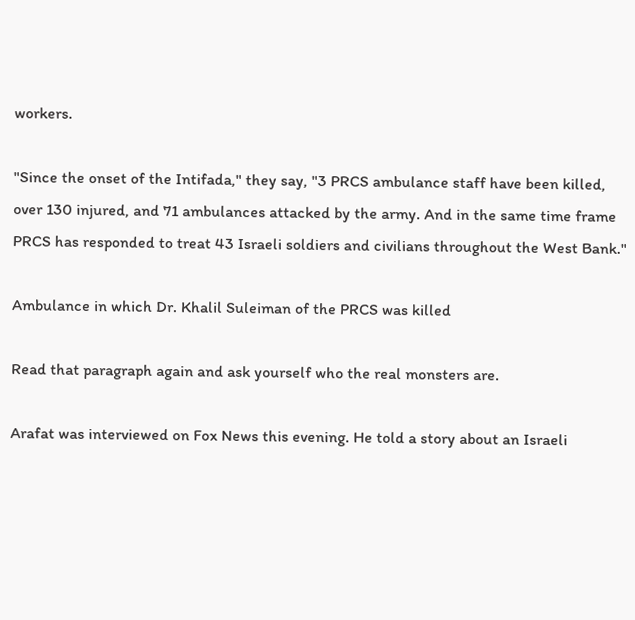workers.

"Since the onset of the Intifada," they say, "3 PRCS ambulance staff have been killed, over 130 injured, and 71 ambulances attacked by the army. And in the same time frame PRCS has responded to treat 43 Israeli soldiers and civilians throughout the West Bank."

Ambulance in which Dr. Khalil Suleiman of the PRCS was killed

Read that paragraph again and ask yourself who the real monsters are.

Arafat was interviewed on Fox News this evening. He told a story about an Israeli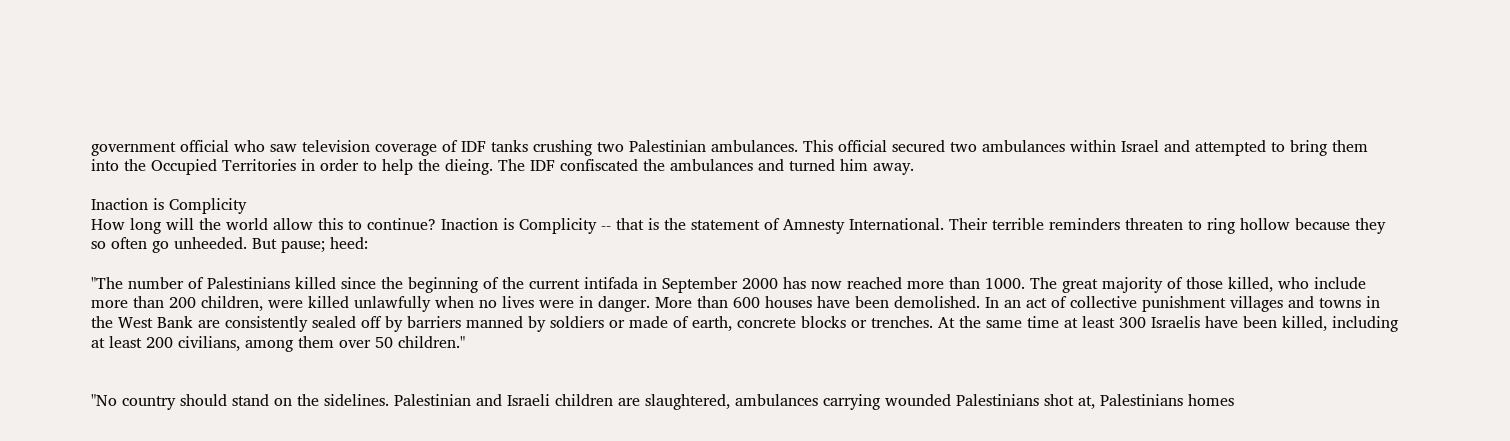government official who saw television coverage of IDF tanks crushing two Palestinian ambulances. This official secured two ambulances within Israel and attempted to bring them into the Occupied Territories in order to help the dieing. The IDF confiscated the ambulances and turned him away.

Inaction is Complicity
How long will the world allow this to continue? Inaction is Complicity -- that is the statement of Amnesty International. Their terrible reminders threaten to ring hollow because they so often go unheeded. But pause; heed:

"The number of Palestinians killed since the beginning of the current intifada in September 2000 has now reached more than 1000. The great majority of those killed, who include more than 200 children, were killed unlawfully when no lives were in danger. More than 600 houses have been demolished. In an act of collective punishment villages and towns in the West Bank are consistently sealed off by barriers manned by soldiers or made of earth, concrete blocks or trenches. At the same time at least 300 Israelis have been killed, including at least 200 civilians, among them over 50 children."


"No country should stand on the sidelines. Palestinian and Israeli children are slaughtered, ambulances carrying wounded Palestinians shot at, Palestinians homes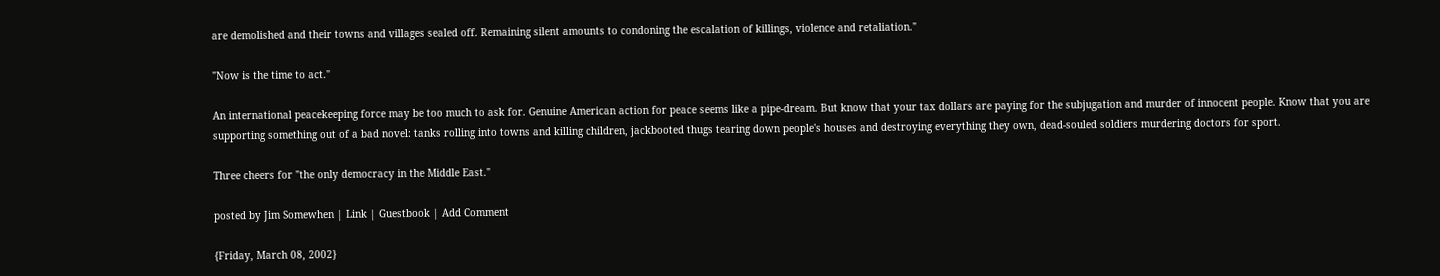are demolished and their towns and villages sealed off. Remaining silent amounts to condoning the escalation of killings, violence and retaliation."

"Now is the time to act."

An international peacekeeping force may be too much to ask for. Genuine American action for peace seems like a pipe-dream. But know that your tax dollars are paying for the subjugation and murder of innocent people. Know that you are supporting something out of a bad novel: tanks rolling into towns and killing children, jackbooted thugs tearing down people's houses and destroying everything they own, dead-souled soldiers murdering doctors for sport.

Three cheers for "the only democracy in the Middle East."

posted by Jim Somewhen | Link | Guestbook | Add Comment

{Friday, March 08, 2002}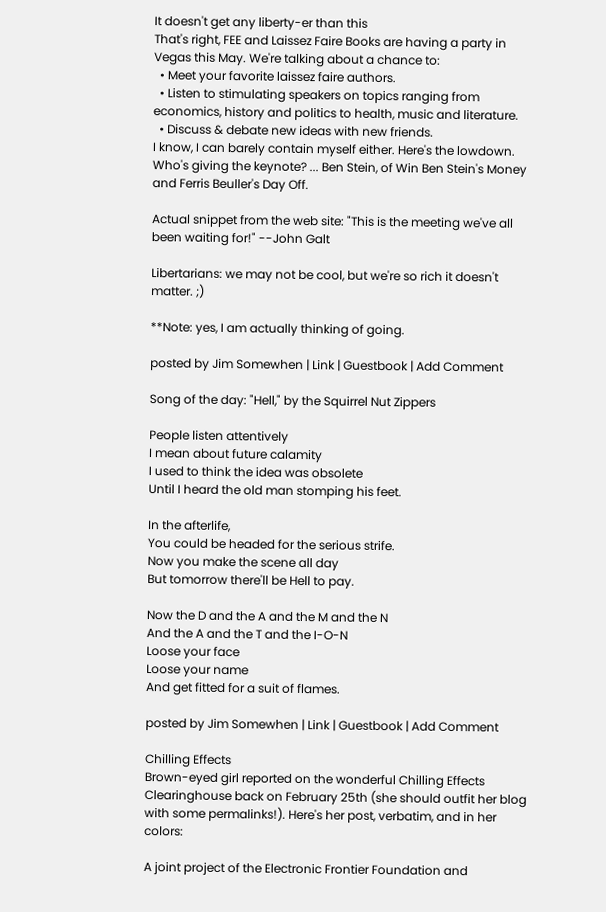It doesn't get any liberty-er than this
That's right, FEE and Laissez Faire Books are having a party in Vegas this May. We're talking about a chance to:
  • Meet your favorite laissez faire authors.
  • Listen to stimulating speakers on topics ranging from economics, history and politics to health, music and literature.
  • Discuss & debate new ideas with new friends.
I know, I can barely contain myself either. Here's the lowdown. Who's giving the keynote? ... Ben Stein, of Win Ben Stein's Money and Ferris Beuller's Day Off.

Actual snippet from the web site: "This is the meeting we've all been waiting for!" --John Galt

Libertarians: we may not be cool, but we're so rich it doesn't matter. ;)

**Note: yes, I am actually thinking of going.

posted by Jim Somewhen | Link | Guestbook | Add Comment

Song of the day: "Hell," by the Squirrel Nut Zippers

People listen attentively
I mean about future calamity
I used to think the idea was obsolete
Until I heard the old man stomping his feet.

In the afterlife,
You could be headed for the serious strife.
Now you make the scene all day
But tomorrow there'll be Hell to pay.

Now the D and the A and the M and the N
And the A and the T and the I-O-N
Loose your face
Loose your name
And get fitted for a suit of flames.

posted by Jim Somewhen | Link | Guestbook | Add Comment

Chilling Effects
Brown-eyed girl reported on the wonderful Chilling Effects Clearinghouse back on February 25th (she should outfit her blog with some permalinks!). Here's her post, verbatim, and in her colors:

A joint project of the Electronic Frontier Foundation and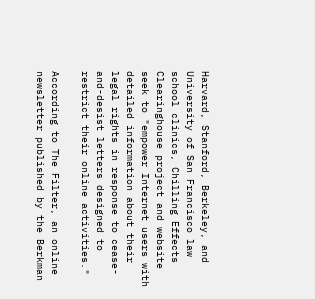Harvard, Stanford, Berkeley, and University of San Francisco law school clinics, Chilling Effects Clearinghouse project and website seek to "empower Internet users with detailed information about their legal rights in response to cease-and-desist letters designed to restrict their online activities."

According to The Filter, an online newsletter published by the Berkman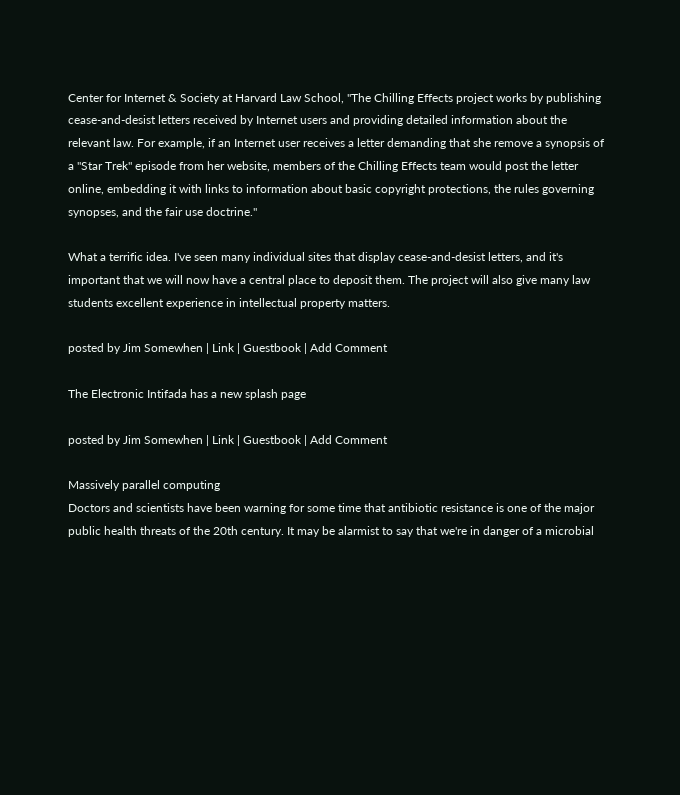Center for Internet & Society at Harvard Law School, "The Chilling Effects project works by publishing cease-and-desist letters received by Internet users and providing detailed information about the relevant law. For example, if an Internet user receives a letter demanding that she remove a synopsis of a "Star Trek" episode from her website, members of the Chilling Effects team would post the letter online, embedding it with links to information about basic copyright protections, the rules governing synopses, and the fair use doctrine."

What a terrific idea. I've seen many individual sites that display cease-and-desist letters, and it's important that we will now have a central place to deposit them. The project will also give many law students excellent experience in intellectual property matters.

posted by Jim Somewhen | Link | Guestbook | Add Comment

The Electronic Intifada has a new splash page

posted by Jim Somewhen | Link | Guestbook | Add Comment

Massively parallel computing
Doctors and scientists have been warning for some time that antibiotic resistance is one of the major public health threats of the 20th century. It may be alarmist to say that we're in danger of a microbial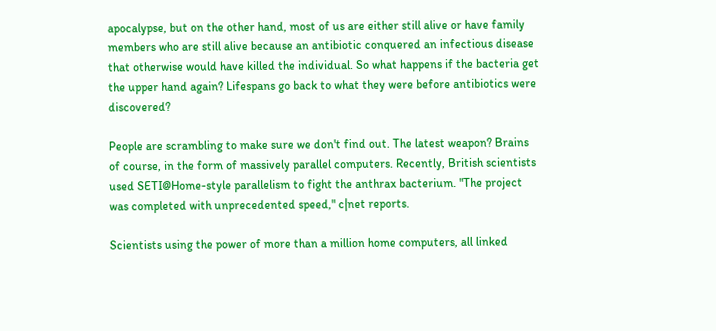apocalypse, but on the other hand, most of us are either still alive or have family members who are still alive because an antibiotic conquered an infectious disease that otherwise would have killed the individual. So what happens if the bacteria get the upper hand again? Lifespans go back to what they were before antibiotics were discovered?

People are scrambling to make sure we don't find out. The latest weapon? Brains of course, in the form of massively parallel computers. Recently, British scientists used SETI@Home-style parallelism to fight the anthrax bacterium. "The project was completed with unprecedented speed," c|net reports.

Scientists using the power of more than a million home computers, all linked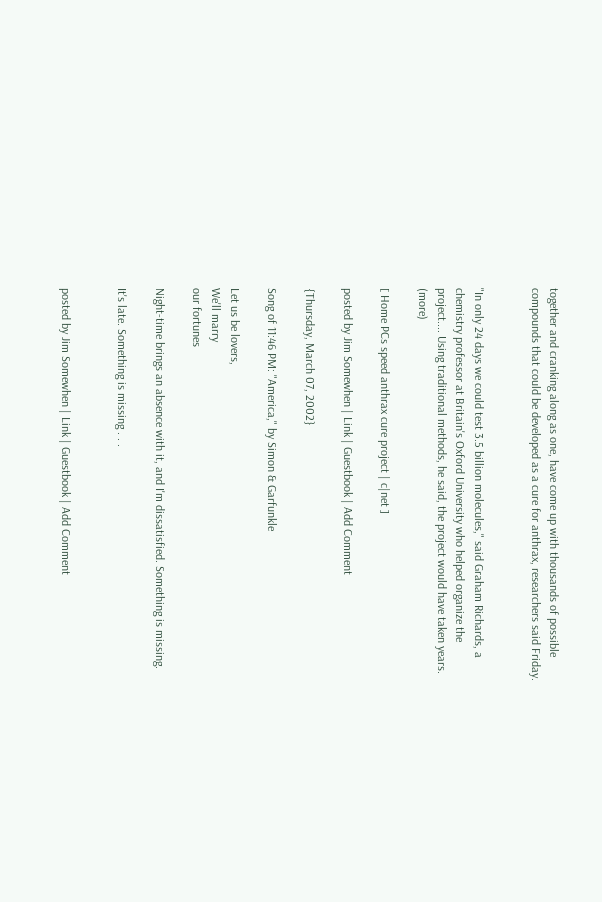together and cranking along as one, have come up with thousands of possible compounds that could be developed as a cure for anthrax, researchers said Friday.


"In only 24 days we could test 3.5 billion molecules," said Graham Richards, a chemistry professor at Britain's Oxford University who helped organize the project.... Using traditional methods, he said, the project would have taken years. (more)

[ Home PCs speed anthrax cure project | c|net ]

posted by Jim Somewhen | Link | Guestbook | Add Comment

{Thursday, March 07, 2002}

Song of 11:46 PM: "America," by Simon & Garfunkle

Let us be lovers,
We'll marry
our fortunes

Night-time brings an absence with it, and I'm dissatisfied. Something is missing.

It's late. Something is missing . . .


posted by Jim Somewhen | Link | Guestbook | Add Comment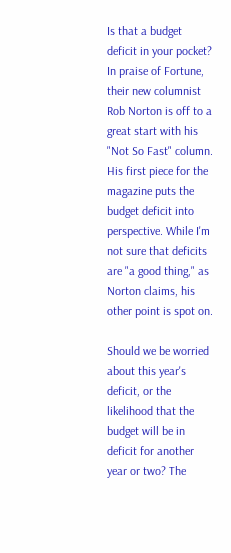Is that a budget deficit in your pocket?
In praise of Fortune, their new columnist Rob Norton is off to a great start with his "Not So Fast" column. His first piece for the magazine puts the budget deficit into perspective. While I'm not sure that deficits are "a good thing," as Norton claims, his other point is spot on.

Should we be worried about this year's deficit, or the likelihood that the budget will be in deficit for another year or two? The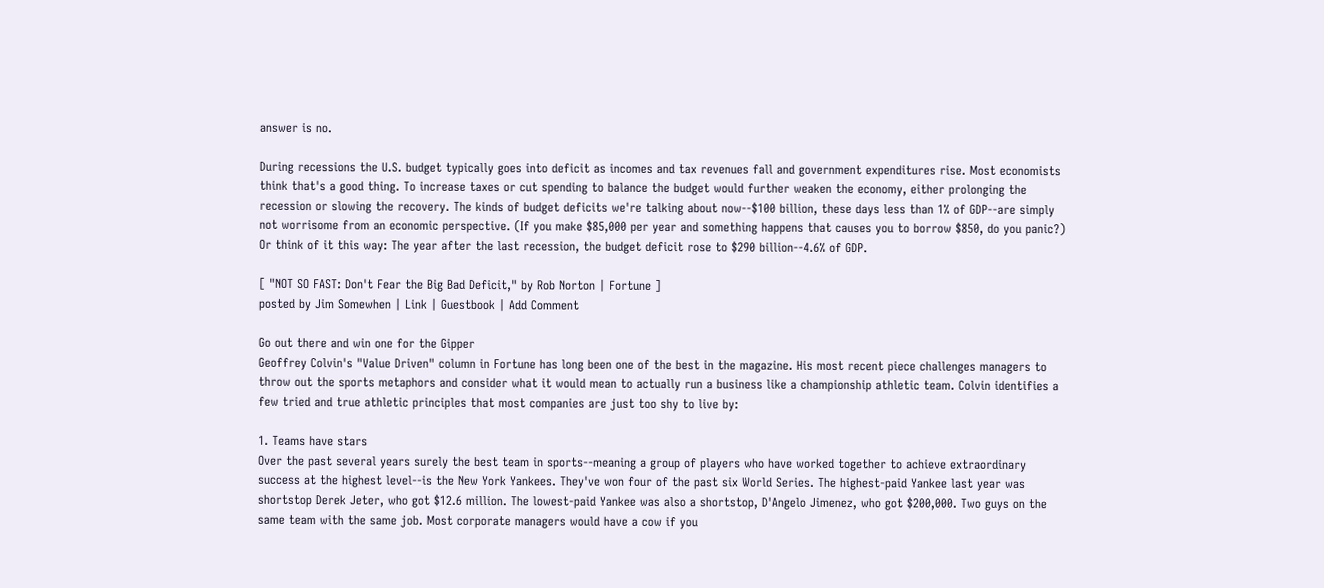answer is no.

During recessions the U.S. budget typically goes into deficit as incomes and tax revenues fall and government expenditures rise. Most economists think that's a good thing. To increase taxes or cut spending to balance the budget would further weaken the economy, either prolonging the recession or slowing the recovery. The kinds of budget deficits we're talking about now--$100 billion, these days less than 1% of GDP--are simply not worrisome from an economic perspective. (If you make $85,000 per year and something happens that causes you to borrow $850, do you panic?) Or think of it this way: The year after the last recession, the budget deficit rose to $290 billion--4.6% of GDP.

[ "NOT SO FAST: Don't Fear the Big Bad Deficit," by Rob Norton | Fortune ]
posted by Jim Somewhen | Link | Guestbook | Add Comment

Go out there and win one for the Gipper
Geoffrey Colvin's "Value Driven" column in Fortune has long been one of the best in the magazine. His most recent piece challenges managers to throw out the sports metaphors and consider what it would mean to actually run a business like a championship athletic team. Colvin identifies a few tried and true athletic principles that most companies are just too shy to live by:

1. Teams have stars
Over the past several years surely the best team in sports--meaning a group of players who have worked together to achieve extraordinary success at the highest level--is the New York Yankees. They've won four of the past six World Series. The highest-paid Yankee last year was shortstop Derek Jeter, who got $12.6 million. The lowest-paid Yankee was also a shortstop, D'Angelo Jimenez, who got $200,000. Two guys on the same team with the same job. Most corporate managers would have a cow if you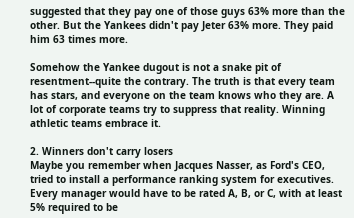suggested that they pay one of those guys 63% more than the other. But the Yankees didn't pay Jeter 63% more. They paid him 63 times more.

Somehow the Yankee dugout is not a snake pit of resentment--quite the contrary. The truth is that every team has stars, and everyone on the team knows who they are. A lot of corporate teams try to suppress that reality. Winning athletic teams embrace it.

2. Winners don't carry losers
Maybe you remember when Jacques Nasser, as Ford's CEO, tried to install a performance ranking system for executives. Every manager would have to be rated A, B, or C, with at least 5% required to be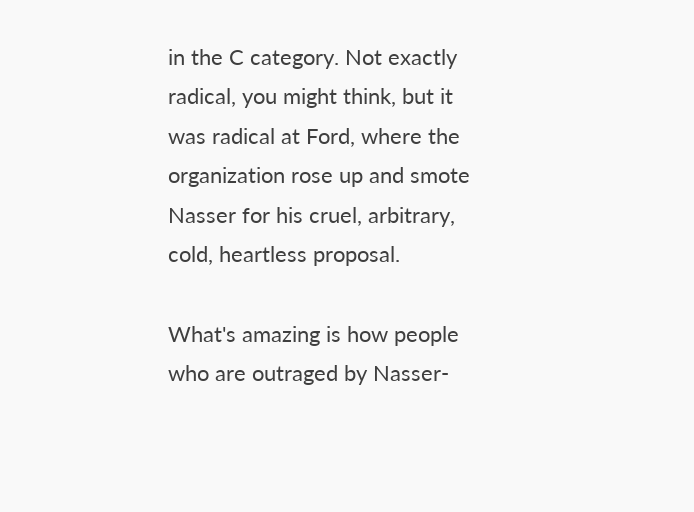in the C category. Not exactly radical, you might think, but it was radical at Ford, where the organization rose up and smote Nasser for his cruel, arbitrary, cold, heartless proposal.

What's amazing is how people who are outraged by Nasser-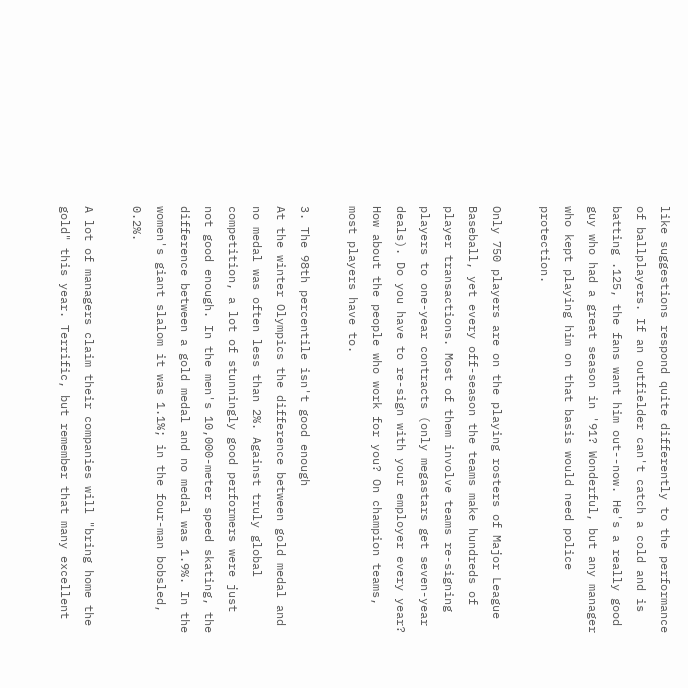like suggestions respond quite differently to the performance of ballplayers. If an outfielder can't catch a cold and is batting .125, the fans want him out--now. He's a really good guy who had a great season in '91? Wonderful, but any manager who kept playing him on that basis would need police protection.

Only 750 players are on the playing rosters of Major League Baseball, yet every off-season the teams make hundreds of player transactions. Most of them involve teams re-signing players to one-year contracts (only megastars get seven-year deals). Do you have to re-sign with your employer every year? How about the people who work for you? On champion teams, most players have to.

3. The 98th percentile isn't good enough
At the winter Olympics the difference between gold medal and no medal was often less than 2%. Against truly global competition, a lot of stunningly good performers were just not good enough. In the men's 10,000-meter speed skating, the difference between a gold medal and no medal was 1.9%. In the women's giant slalom it was 1.1%; in the four-man bobsled, 0.2%.

A lot of managers claim their companies will "bring home the gold" this year. Terrific, but remember that many excellent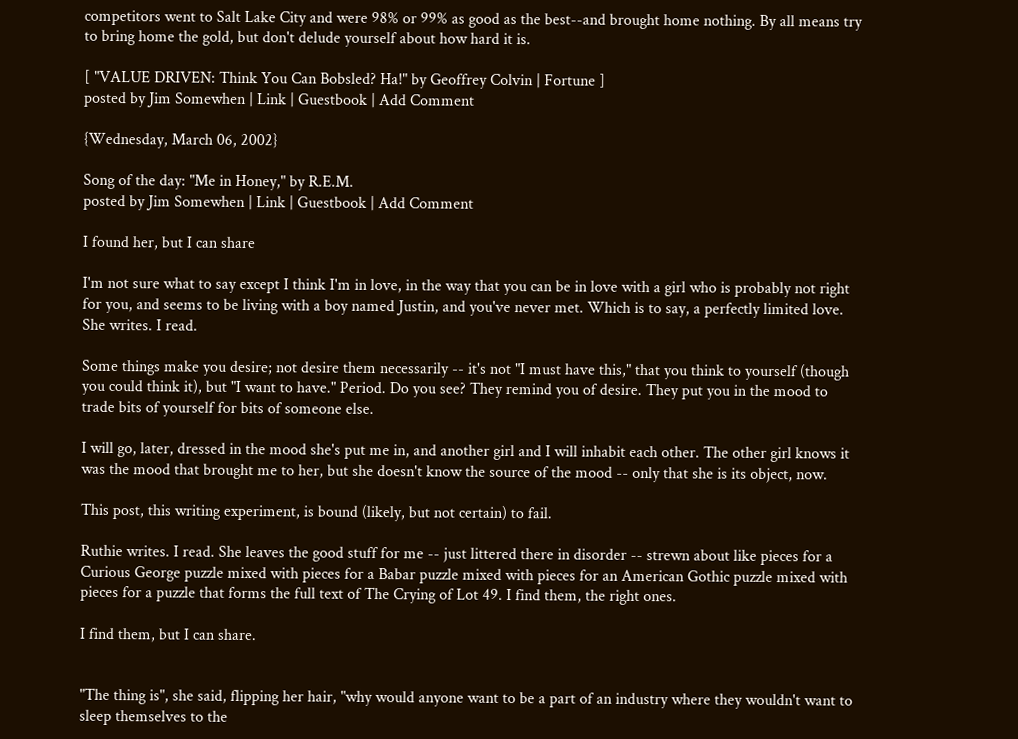competitors went to Salt Lake City and were 98% or 99% as good as the best--and brought home nothing. By all means try to bring home the gold, but don't delude yourself about how hard it is.

[ "VALUE DRIVEN: Think You Can Bobsled? Ha!" by Geoffrey Colvin | Fortune ]
posted by Jim Somewhen | Link | Guestbook | Add Comment

{Wednesday, March 06, 2002}

Song of the day: "Me in Honey," by R.E.M.
posted by Jim Somewhen | Link | Guestbook | Add Comment

I found her, but I can share

I'm not sure what to say except I think I'm in love, in the way that you can be in love with a girl who is probably not right for you, and seems to be living with a boy named Justin, and you've never met. Which is to say, a perfectly limited love. She writes. I read.

Some things make you desire; not desire them necessarily -- it's not "I must have this," that you think to yourself (though you could think it), but "I want to have." Period. Do you see? They remind you of desire. They put you in the mood to trade bits of yourself for bits of someone else.

I will go, later, dressed in the mood she's put me in, and another girl and I will inhabit each other. The other girl knows it was the mood that brought me to her, but she doesn't know the source of the mood -- only that she is its object, now.

This post, this writing experiment, is bound (likely, but not certain) to fail.

Ruthie writes. I read. She leaves the good stuff for me -- just littered there in disorder -- strewn about like pieces for a Curious George puzzle mixed with pieces for a Babar puzzle mixed with pieces for an American Gothic puzzle mixed with pieces for a puzzle that forms the full text of The Crying of Lot 49. I find them, the right ones.

I find them, but I can share.


"The thing is", she said, flipping her hair, "why would anyone want to be a part of an industry where they wouldn't want to sleep themselves to the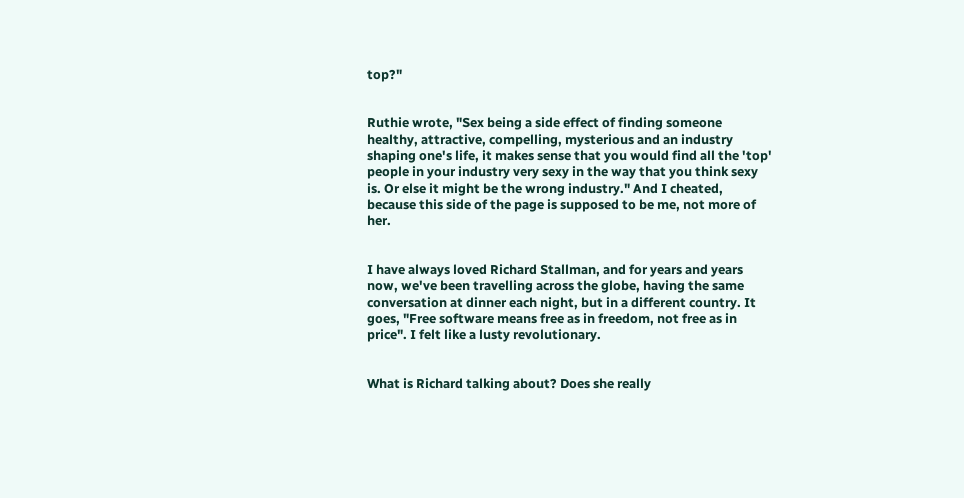top?"


Ruthie wrote, "Sex being a side effect of finding someone healthy, attractive, compelling, mysterious and an industry shaping one's life, it makes sense that you would find all the 'top' people in your industry very sexy in the way that you think sexy is. Or else it might be the wrong industry." And I cheated, because this side of the page is supposed to be me, not more of her.


I have always loved Richard Stallman, and for years and years now, we've been travelling across the globe, having the same conversation at dinner each night, but in a different country. It goes, "Free software means free as in freedom, not free as in price". I felt like a lusty revolutionary.


What is Richard talking about? Does she really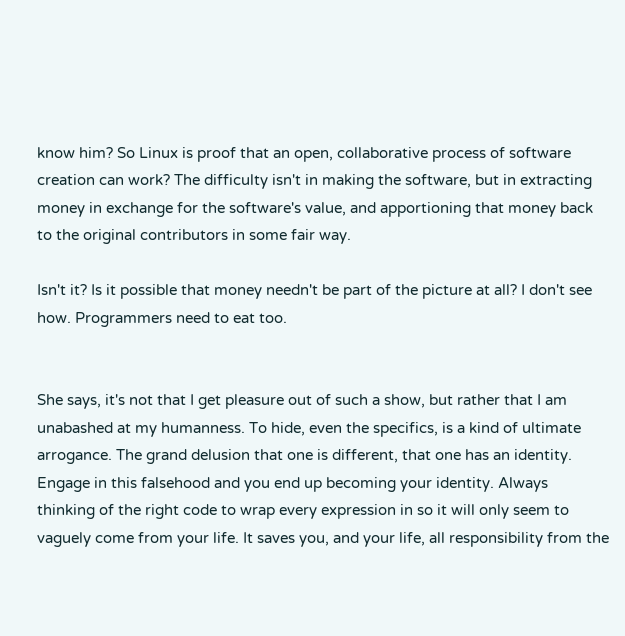know him? So Linux is proof that an open, collaborative process of software creation can work? The difficulty isn't in making the software, but in extracting money in exchange for the software's value, and apportioning that money back to the original contributors in some fair way.

Isn't it? Is it possible that money needn't be part of the picture at all? I don't see how. Programmers need to eat too.


She says, it's not that I get pleasure out of such a show, but rather that I am unabashed at my humanness. To hide, even the specifics, is a kind of ultimate arrogance. The grand delusion that one is different, that one has an identity. Engage in this falsehood and you end up becoming your identity. Always thinking of the right code to wrap every expression in so it will only seem to vaguely come from your life. It saves you, and your life, all responsibility from the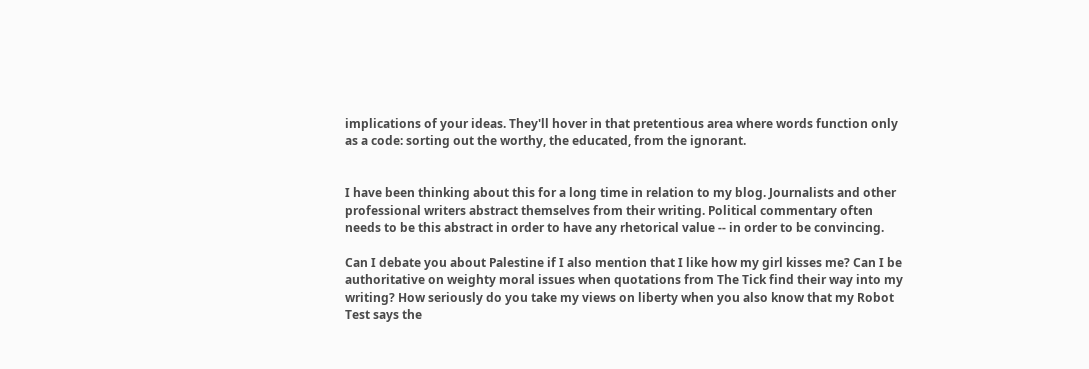implications of your ideas. They'll hover in that pretentious area where words function only as a code: sorting out the worthy, the educated, from the ignorant.


I have been thinking about this for a long time in relation to my blog. Journalists and other professional writers abstract themselves from their writing. Political commentary often needs to be this abstract in order to have any rhetorical value -- in order to be convincing.

Can I debate you about Palestine if I also mention that I like how my girl kisses me? Can I be authoritative on weighty moral issues when quotations from The Tick find their way into my writing? How seriously do you take my views on liberty when you also know that my Robot Test says the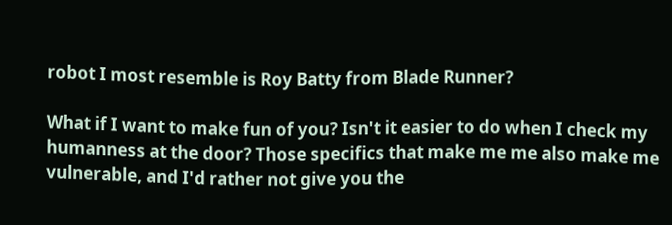robot I most resemble is Roy Batty from Blade Runner?

What if I want to make fun of you? Isn't it easier to do when I check my humanness at the door? Those specifics that make me me also make me vulnerable, and I'd rather not give you the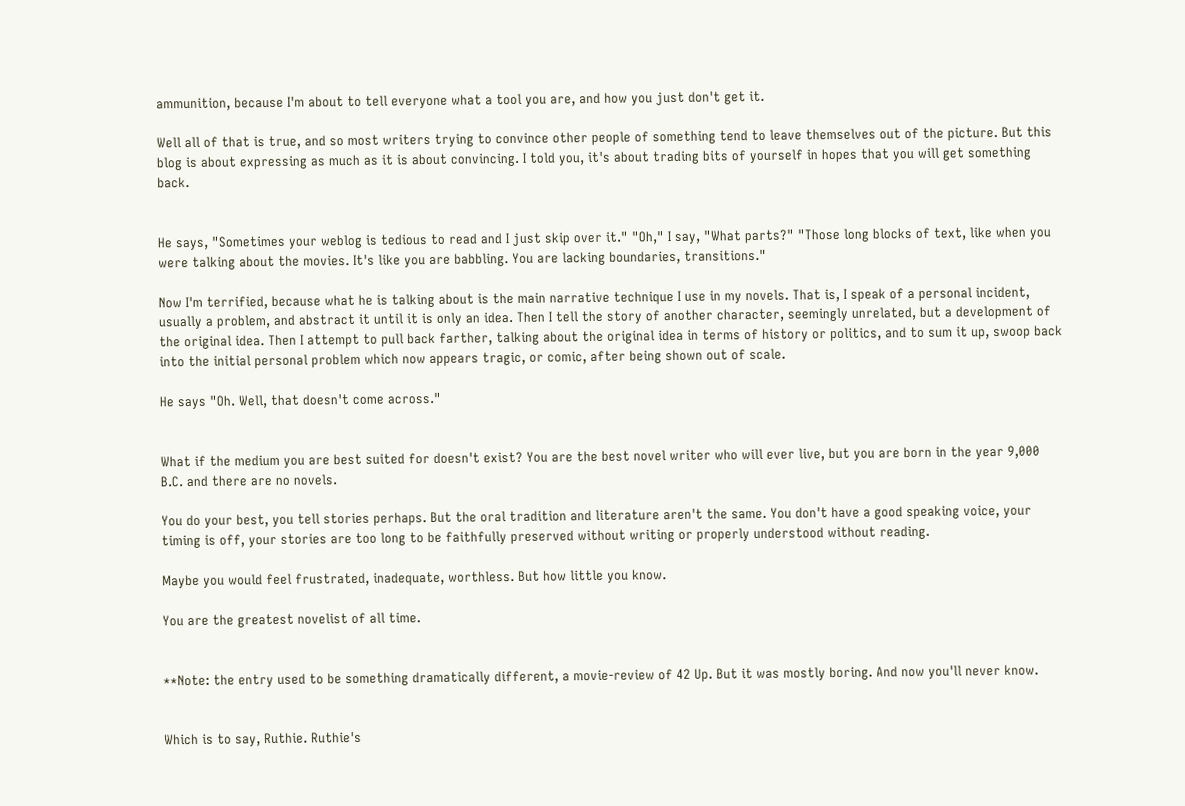ammunition, because I'm about to tell everyone what a tool you are, and how you just don't get it.

Well all of that is true, and so most writers trying to convince other people of something tend to leave themselves out of the picture. But this blog is about expressing as much as it is about convincing. I told you, it's about trading bits of yourself in hopes that you will get something back.


He says, "Sometimes your weblog is tedious to read and I just skip over it." "Oh," I say, "What parts?" "Those long blocks of text, like when you were talking about the movies. It's like you are babbling. You are lacking boundaries, transitions."

Now I'm terrified, because what he is talking about is the main narrative technique I use in my novels. That is, I speak of a personal incident, usually a problem, and abstract it until it is only an idea. Then I tell the story of another character, seemingly unrelated, but a development of the original idea. Then I attempt to pull back farther, talking about the original idea in terms of history or politics, and to sum it up, swoop back into the initial personal problem which now appears tragic, or comic, after being shown out of scale.

He says "Oh. Well, that doesn't come across."


What if the medium you are best suited for doesn't exist? You are the best novel writer who will ever live, but you are born in the year 9,000 B.C. and there are no novels.

You do your best, you tell stories perhaps. But the oral tradition and literature aren't the same. You don't have a good speaking voice, your timing is off, your stories are too long to be faithfully preserved without writing or properly understood without reading.

Maybe you would feel frustrated, inadequate, worthless. But how little you know.

You are the greatest novelist of all time.


**Note: the entry used to be something dramatically different, a movie-review of 42 Up. But it was mostly boring. And now you'll never know.


Which is to say, Ruthie. Ruthie's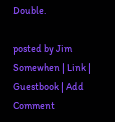Double.

posted by Jim Somewhen | Link | Guestbook | Add Comment